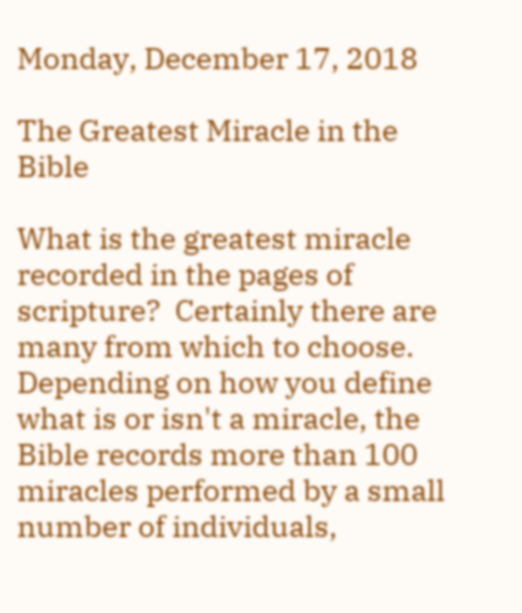Monday, December 17, 2018

The Greatest Miracle in the Bible

What is the greatest miracle recorded in the pages of scripture?  Certainly there are many from which to choose.  Depending on how you define what is or isn't a miracle, the Bible records more than 100 miracles performed by a small number of individuals,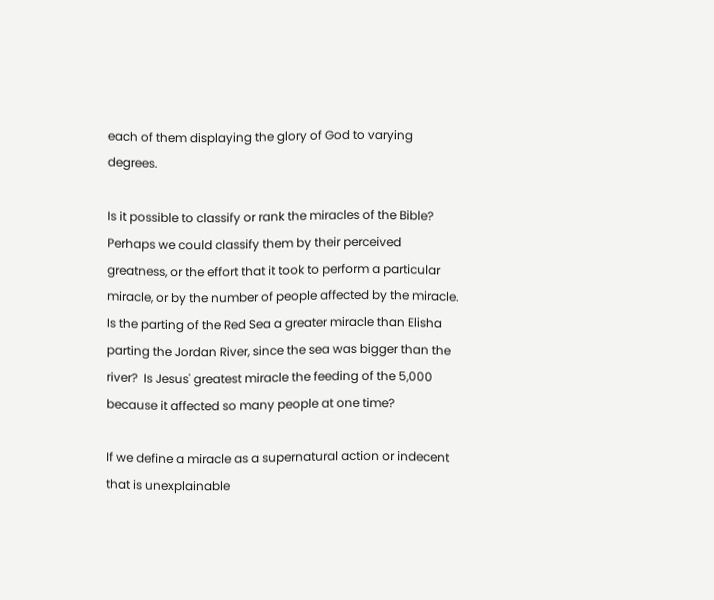each of them displaying the glory of God to varying degrees.

Is it possible to classify or rank the miracles of the Bible?  Perhaps we could classify them by their perceived greatness, or the effort that it took to perform a particular miracle, or by the number of people affected by the miracle.  Is the parting of the Red Sea a greater miracle than Elisha parting the Jordan River, since the sea was bigger than the river?  Is Jesus' greatest miracle the feeding of the 5,000 because it affected so many people at one time?

If we define a miracle as a supernatural action or indecent that is unexplainable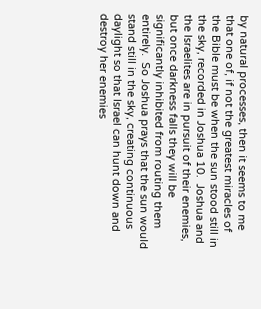by natural processes, then it seems to me that one of, if not the greatest miracles of the Bible must be when the sun stood still in the sky, recorded in Joshua 10.  Joshua and the Israelites are in pursuit of their enemies, but once darkness falls they will be significantly inhibited from routing them entirely.  So Joshua prays that the sun would stand still in the sky, creating continuous daylight so that Israel can hunt down and destroy her enemies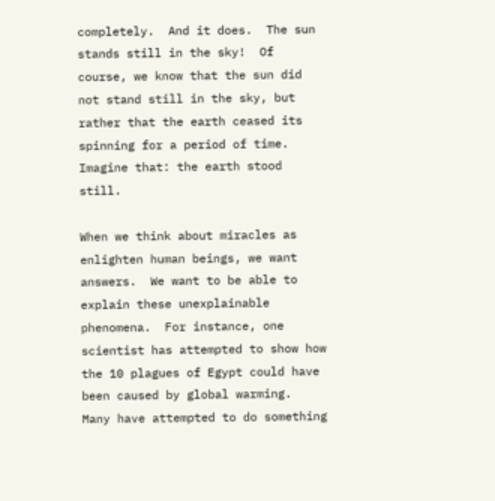completely.  And it does.  The sun stands still in the sky!  Of course, we know that the sun did not stand still in the sky, but rather that the earth ceased its spinning for a period of time.  Imagine that: the earth stood still.

When we think about miracles as enlighten human beings, we want answers.  We want to be able to explain these unexplainable phenomena.  For instance, one scientist has attempted to show how the 10 plagues of Egypt could have been caused by global warming.  Many have attempted to do something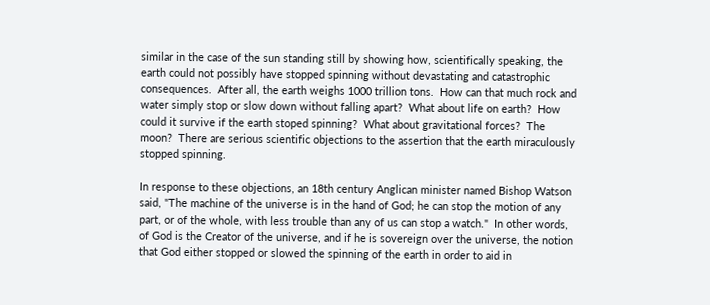similar in the case of the sun standing still by showing how, scientifically speaking, the earth could not possibly have stopped spinning without devastating and catastrophic consequences.  After all, the earth weighs 1000 trillion tons.  How can that much rock and water simply stop or slow down without falling apart?  What about life on earth?  How could it survive if the earth stoped spinning?  What about gravitational forces?  The moon?  There are serious scientific objections to the assertion that the earth miraculously stopped spinning.

In response to these objections, an 18th century Anglican minister named Bishop Watson said, "The machine of the universe is in the hand of God; he can stop the motion of any part, or of the whole, with less trouble than any of us can stop a watch."  In other words, of God is the Creator of the universe, and if he is sovereign over the universe, the notion that God either stopped or slowed the spinning of the earth in order to aid in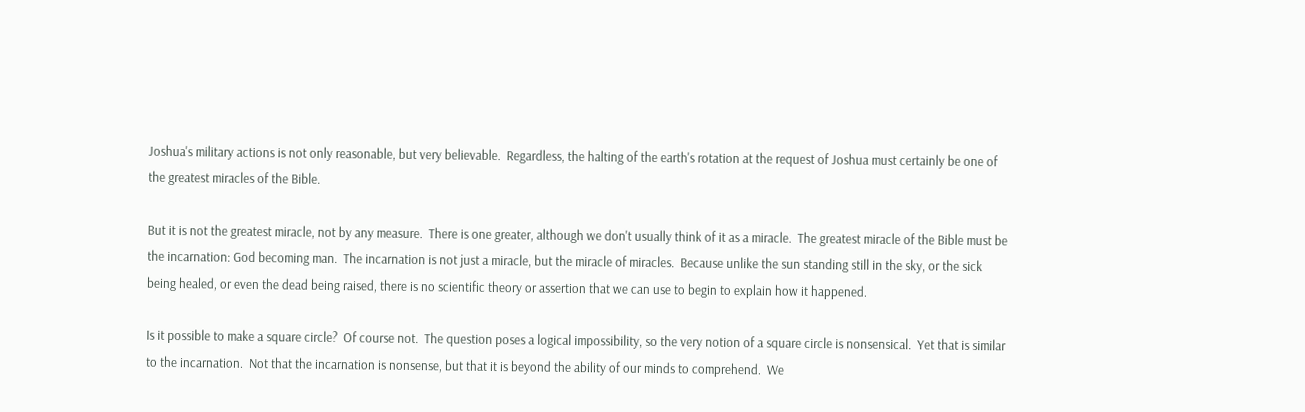Joshua's military actions is not only reasonable, but very believable.  Regardless, the halting of the earth's rotation at the request of Joshua must certainly be one of the greatest miracles of the Bible.

But it is not the greatest miracle, not by any measure.  There is one greater, although we don't usually think of it as a miracle.  The greatest miracle of the Bible must be the incarnation: God becoming man.  The incarnation is not just a miracle, but the miracle of miracles.  Because unlike the sun standing still in the sky, or the sick being healed, or even the dead being raised, there is no scientific theory or assertion that we can use to begin to explain how it happened.

Is it possible to make a square circle?  Of course not.  The question poses a logical impossibility, so the very notion of a square circle is nonsensical.  Yet that is similar to the incarnation.  Not that the incarnation is nonsense, but that it is beyond the ability of our minds to comprehend.  We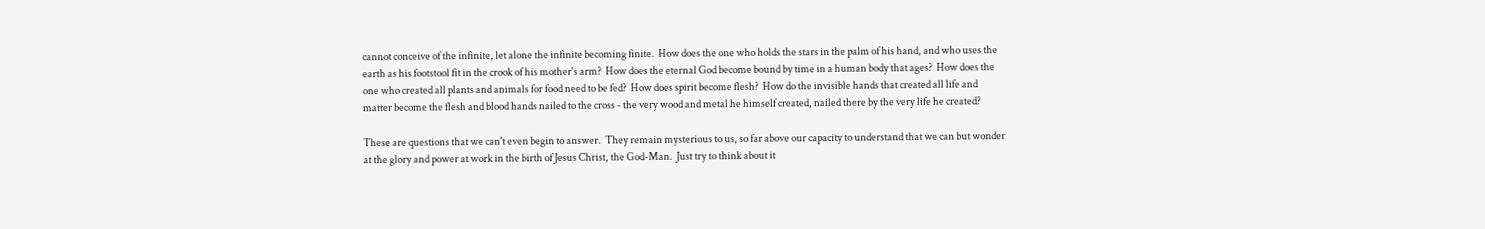cannot conceive of the infinite, let alone the infinite becoming finite.  How does the one who holds the stars in the palm of his hand, and who uses the earth as his footstool fit in the crook of his mother's arm?  How does the eternal God become bound by time in a human body that ages?  How does the one who created all plants and animals for food need to be fed?  How does spirit become flesh?  How do the invisible hands that created all life and matter become the flesh and blood hands nailed to the cross - the very wood and metal he himself created, nailed there by the very life he created?

These are questions that we can't even begin to answer.  They remain mysterious to us, so far above our capacity to understand that we can but wonder at the glory and power at work in the birth of Jesus Christ, the God-Man.  Just try to think about it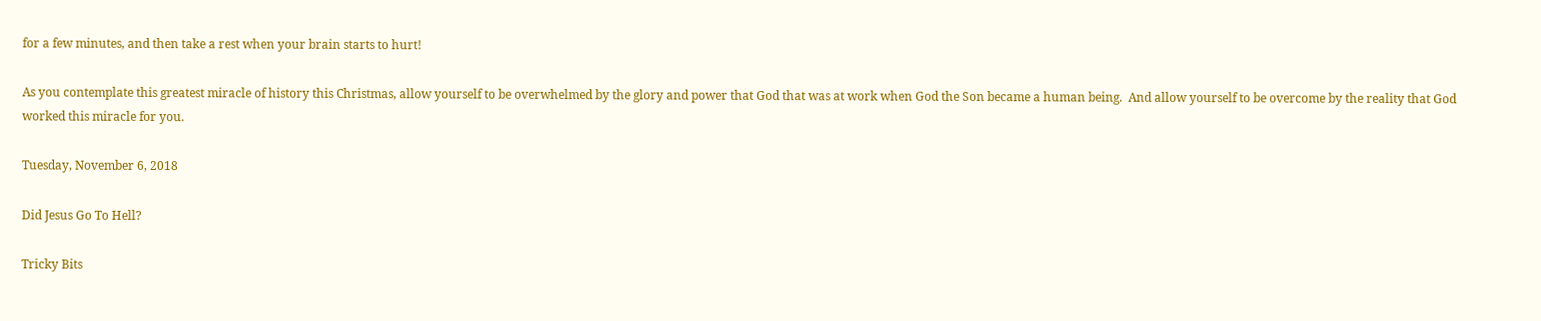for a few minutes, and then take a rest when your brain starts to hurt!

As you contemplate this greatest miracle of history this Christmas, allow yourself to be overwhelmed by the glory and power that God that was at work when God the Son became a human being.  And allow yourself to be overcome by the reality that God worked this miracle for you.

Tuesday, November 6, 2018

Did Jesus Go To Hell?

Tricky Bits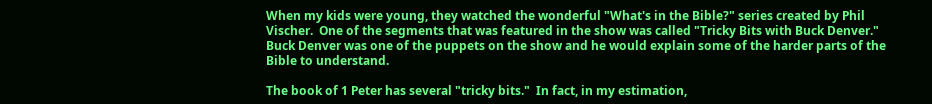When my kids were young, they watched the wonderful "What's in the Bible?" series created by Phil Vischer.  One of the segments that was featured in the show was called "Tricky Bits with Buck Denver."  Buck Denver was one of the puppets on the show and he would explain some of the harder parts of the Bible to understand.

The book of 1 Peter has several "tricky bits."  In fact, in my estimation,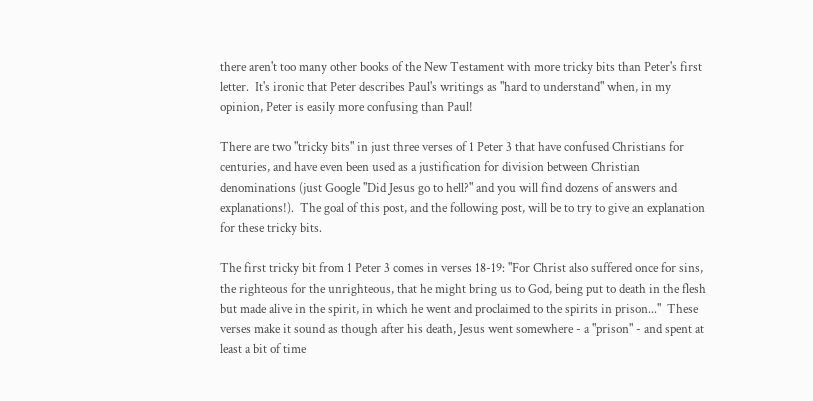there aren't too many other books of the New Testament with more tricky bits than Peter's first letter.  It's ironic that Peter describes Paul's writings as "hard to understand" when, in my opinion, Peter is easily more confusing than Paul!

There are two "tricky bits" in just three verses of 1 Peter 3 that have confused Christians for centuries, and have even been used as a justification for division between Christian denominations (just Google "Did Jesus go to hell?" and you will find dozens of answers and explanations!).  The goal of this post, and the following post, will be to try to give an explanation for these tricky bits.

The first tricky bit from 1 Peter 3 comes in verses 18-19: "For Christ also suffered once for sins, the righteous for the unrighteous, that he might bring us to God, being put to death in the flesh but made alive in the spirit, in which he went and proclaimed to the spirits in prison..."  These verses make it sound as though after his death, Jesus went somewhere - a "prison" - and spent at least a bit of time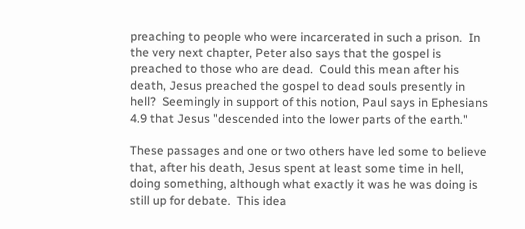preaching to people who were incarcerated in such a prison.  In the very next chapter, Peter also says that the gospel is preached to those who are dead.  Could this mean after his death, Jesus preached the gospel to dead souls presently in hell?  Seemingly in support of this notion, Paul says in Ephesians 4.9 that Jesus "descended into the lower parts of the earth."

These passages and one or two others have led some to believe that, after his death, Jesus spent at least some time in hell, doing something, although what exactly it was he was doing is still up for debate.  This idea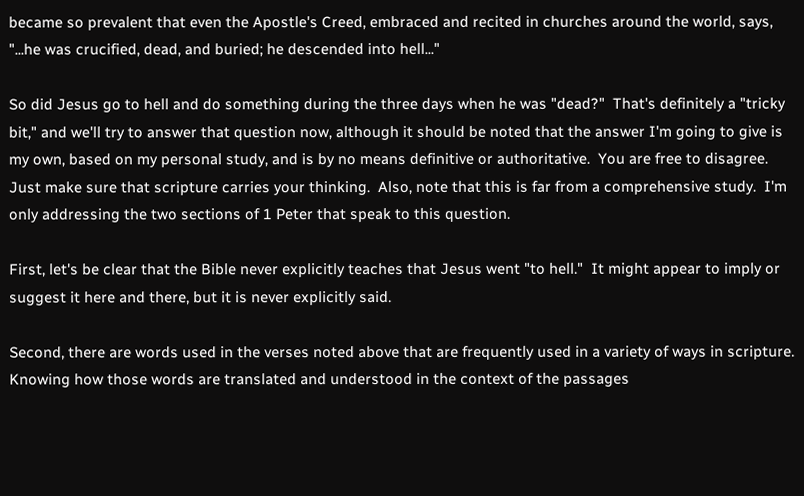became so prevalent that even the Apostle's Creed, embraced and recited in churches around the world, says, "...he was crucified, dead, and buried; he descended into hell..."

So did Jesus go to hell and do something during the three days when he was "dead?"  That's definitely a "tricky bit," and we'll try to answer that question now, although it should be noted that the answer I'm going to give is my own, based on my personal study, and is by no means definitive or authoritative.  You are free to disagree.  Just make sure that scripture carries your thinking.  Also, note that this is far from a comprehensive study.  I'm only addressing the two sections of 1 Peter that speak to this question.

First, let's be clear that the Bible never explicitly teaches that Jesus went "to hell."  It might appear to imply or suggest it here and there, but it is never explicitly said.

Second, there are words used in the verses noted above that are frequently used in a variety of ways in scripture.  Knowing how those words are translated and understood in the context of the passages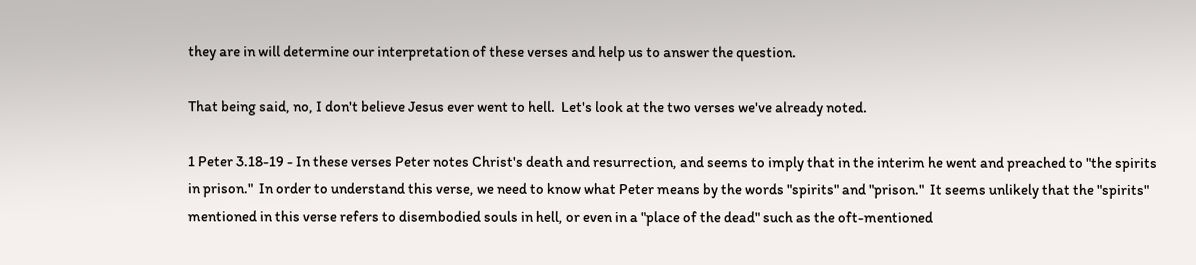they are in will determine our interpretation of these verses and help us to answer the question.

That being said, no, I don't believe Jesus ever went to hell.  Let's look at the two verses we've already noted.

1 Peter 3.18-19 - In these verses Peter notes Christ's death and resurrection, and seems to imply that in the interim he went and preached to "the spirits in prison."  In order to understand this verse, we need to know what Peter means by the words "spirits" and "prison."  It seems unlikely that the "spirits" mentioned in this verse refers to disembodied souls in hell, or even in a "place of the dead" such as the oft-mentioned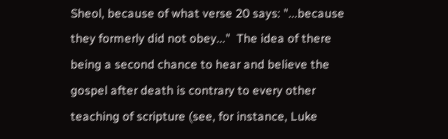Sheol, because of what verse 20 says: "...because they formerly did not obey..."  The idea of there being a second chance to hear and believe the gospel after death is contrary to every other teaching of scripture (see, for instance, Luke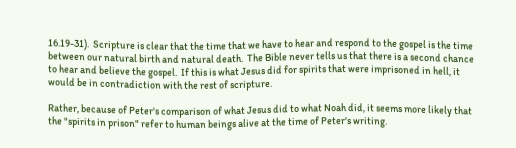16.19-31).  Scripture is clear that the time that we have to hear and respond to the gospel is the time between our natural birth and natural death.  The Bible never tells us that there is a second chance to hear and believe the gospel.  If this is what Jesus did for spirits that were imprisoned in hell, it would be in contradiction with the rest of scripture.

Rather, because of Peter's comparison of what Jesus did to what Noah did, it seems more likely that the "spirits in prison" refer to human beings alive at the time of Peter's writing.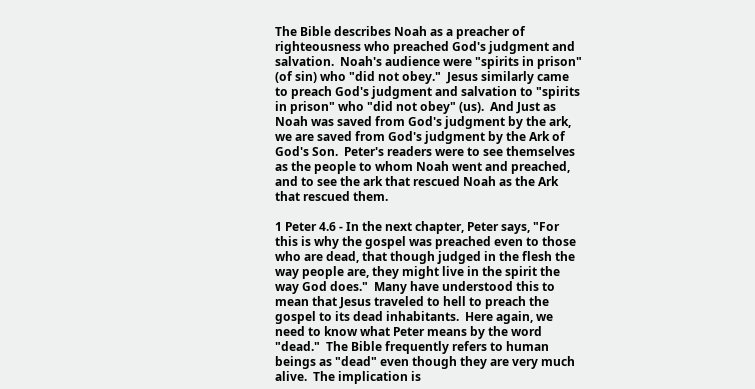The Bible describes Noah as a preacher of righteousness who preached God's judgment and salvation.  Noah's audience were "spirits in prison" (of sin) who "did not obey."  Jesus similarly came to preach God's judgment and salvation to "spirits in prison" who "did not obey" (us).  And Just as Noah was saved from God's judgment by the ark, we are saved from God's judgment by the Ark of God's Son.  Peter's readers were to see themselves as the people to whom Noah went and preached, and to see the ark that rescued Noah as the Ark that rescued them.

1 Peter 4.6 - In the next chapter, Peter says, "For this is why the gospel was preached even to those who are dead, that though judged in the flesh the way people are, they might live in the spirit the way God does."  Many have understood this to mean that Jesus traveled to hell to preach the gospel to its dead inhabitants.  Here again, we need to know what Peter means by the word "dead."  The Bible frequently refers to human beings as "dead" even though they are very much alive.  The implication is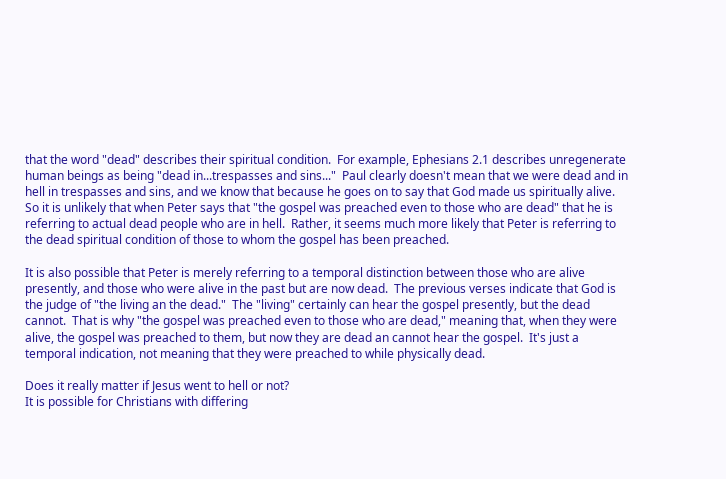that the word "dead" describes their spiritual condition.  For example, Ephesians 2.1 describes unregenerate human beings as being "dead in...trespasses and sins..."  Paul clearly doesn't mean that we were dead and in hell in trespasses and sins, and we know that because he goes on to say that God made us spiritually alive.  So it is unlikely that when Peter says that "the gospel was preached even to those who are dead" that he is referring to actual dead people who are in hell.  Rather, it seems much more likely that Peter is referring to the dead spiritual condition of those to whom the gospel has been preached.

It is also possible that Peter is merely referring to a temporal distinction between those who are alive presently, and those who were alive in the past but are now dead.  The previous verses indicate that God is the judge of "the living an the dead."  The "living" certainly can hear the gospel presently, but the dead cannot.  That is why "the gospel was preached even to those who are dead," meaning that, when they were alive, the gospel was preached to them, but now they are dead an cannot hear the gospel.  It's just a temporal indication, not meaning that they were preached to while physically dead.

Does it really matter if Jesus went to hell or not?
It is possible for Christians with differing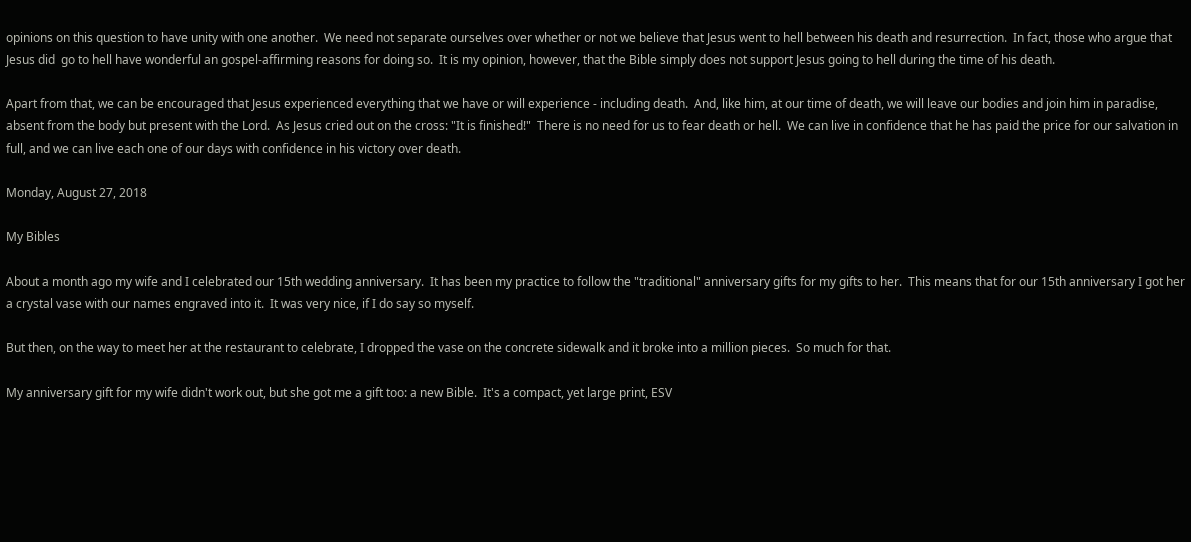opinions on this question to have unity with one another.  We need not separate ourselves over whether or not we believe that Jesus went to hell between his death and resurrection.  In fact, those who argue that Jesus did  go to hell have wonderful an gospel-affirming reasons for doing so.  It is my opinion, however, that the Bible simply does not support Jesus going to hell during the time of his death.

Apart from that, we can be encouraged that Jesus experienced everything that we have or will experience - including death.  And, like him, at our time of death, we will leave our bodies and join him in paradise, absent from the body but present with the Lord.  As Jesus cried out on the cross: "It is finished!"  There is no need for us to fear death or hell.  We can live in confidence that he has paid the price for our salvation in full, and we can live each one of our days with confidence in his victory over death.

Monday, August 27, 2018

My Bibles

About a month ago my wife and I celebrated our 15th wedding anniversary.  It has been my practice to follow the "traditional" anniversary gifts for my gifts to her.  This means that for our 15th anniversary I got her a crystal vase with our names engraved into it.  It was very nice, if I do say so myself.

But then, on the way to meet her at the restaurant to celebrate, I dropped the vase on the concrete sidewalk and it broke into a million pieces.  So much for that.

My anniversary gift for my wife didn't work out, but she got me a gift too: a new Bible.  It's a compact, yet large print, ESV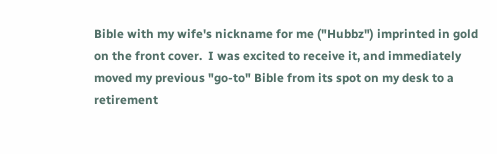Bible with my wife's nickname for me ("Hubbz") imprinted in gold on the front cover.  I was excited to receive it, and immediately moved my previous "go-to" Bible from its spot on my desk to a retirement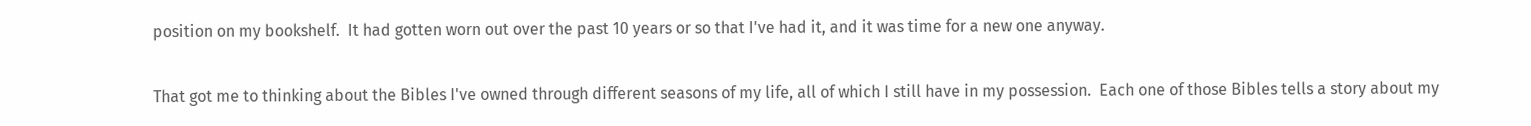position on my bookshelf.  It had gotten worn out over the past 10 years or so that I've had it, and it was time for a new one anyway.

That got me to thinking about the Bibles I've owned through different seasons of my life, all of which I still have in my possession.  Each one of those Bibles tells a story about my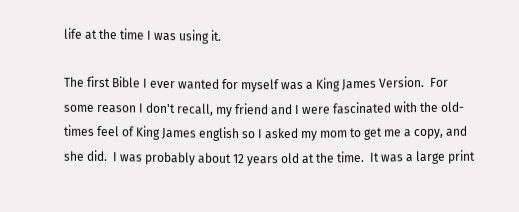life at the time I was using it.

The first Bible I ever wanted for myself was a King James Version.  For some reason I don't recall, my friend and I were fascinated with the old-times feel of King James english so I asked my mom to get me a copy, and she did.  I was probably about 12 years old at the time.  It was a large print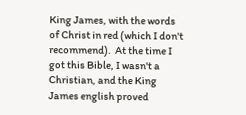King James, with the words of Christ in red (which I don't recommend).  At the time I got this Bible, I wasn't a Christian, and the King James english proved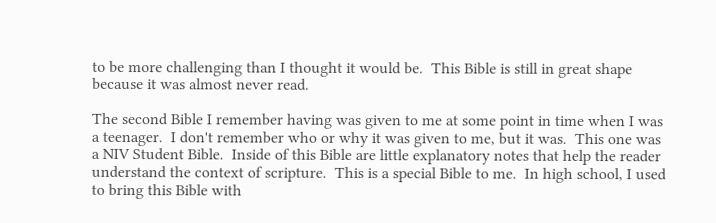to be more challenging than I thought it would be.  This Bible is still in great shape because it was almost never read.

The second Bible I remember having was given to me at some point in time when I was a teenager.  I don't remember who or why it was given to me, but it was.  This one was a NIV Student Bible.  Inside of this Bible are little explanatory notes that help the reader understand the context of scripture.  This is a special Bible to me.  In high school, I used to bring this Bible with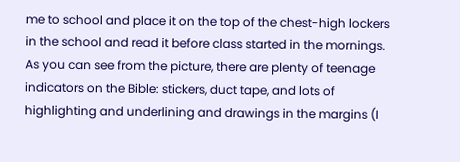me to school and place it on the top of the chest-high lockers in the school and read it before class started in the mornings.  As you can see from the picture, there are plenty of teenage indicators on the Bible: stickers, duct tape, and lots of highlighting and underlining and drawings in the margins (I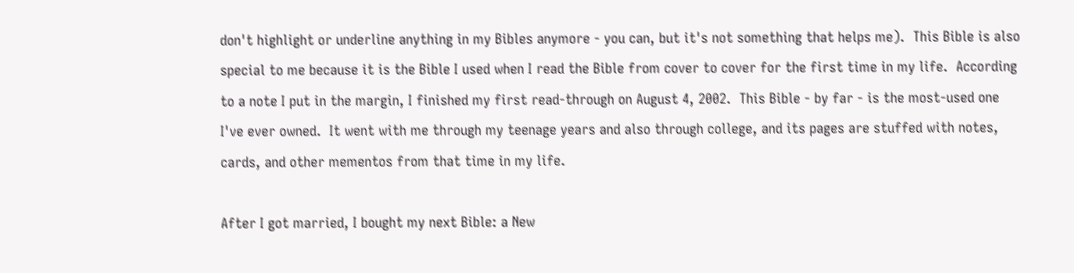don't highlight or underline anything in my Bibles anymore - you can, but it's not something that helps me).  This Bible is also special to me because it is the Bible I used when I read the Bible from cover to cover for the first time in my life.  According to a note I put in the margin, I finished my first read-through on August 4, 2002.  This Bible - by far - is the most-used one I've ever owned.  It went with me through my teenage years and also through college, and its pages are stuffed with notes, cards, and other mementos from that time in my life.

After I got married, I bought my next Bible: a New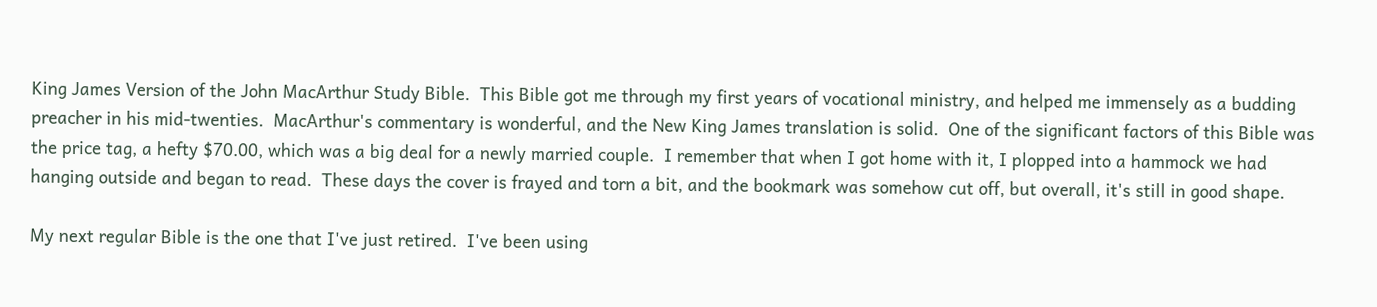King James Version of the John MacArthur Study Bible.  This Bible got me through my first years of vocational ministry, and helped me immensely as a budding preacher in his mid-twenties.  MacArthur's commentary is wonderful, and the New King James translation is solid.  One of the significant factors of this Bible was the price tag, a hefty $70.00, which was a big deal for a newly married couple.  I remember that when I got home with it, I plopped into a hammock we had hanging outside and began to read.  These days the cover is frayed and torn a bit, and the bookmark was somehow cut off, but overall, it's still in good shape.

My next regular Bible is the one that I've just retired.  I've been using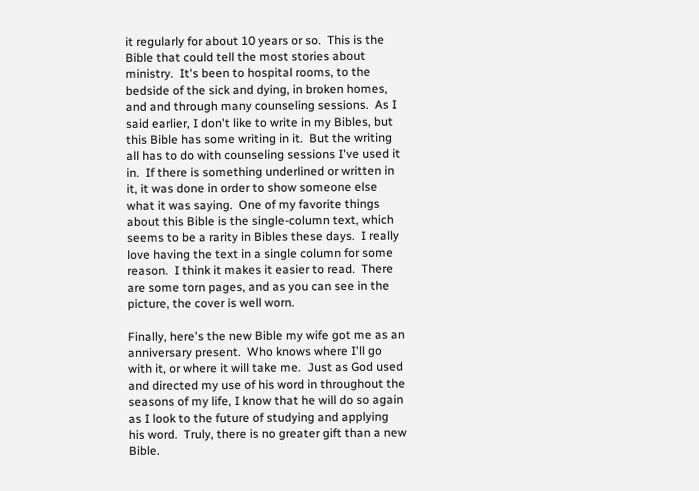it regularly for about 10 years or so.  This is the Bible that could tell the most stories about ministry.  It's been to hospital rooms, to the bedside of the sick and dying, in broken homes, and and through many counseling sessions.  As I said earlier, I don't like to write in my Bibles, but this Bible has some writing in it.  But the writing all has to do with counseling sessions I've used it in.  If there is something underlined or written in it, it was done in order to show someone else what it was saying.  One of my favorite things about this Bible is the single-column text, which seems to be a rarity in Bibles these days.  I really love having the text in a single column for some reason.  I think it makes it easier to read.  There are some torn pages, and as you can see in the picture, the cover is well worn.

Finally, here's the new Bible my wife got me as an anniversary present.  Who knows where I'll go with it, or where it will take me.  Just as God used and directed my use of his word in throughout the seasons of my life, I know that he will do so again as I look to the future of studying and applying his word.  Truly, there is no greater gift than a new Bible.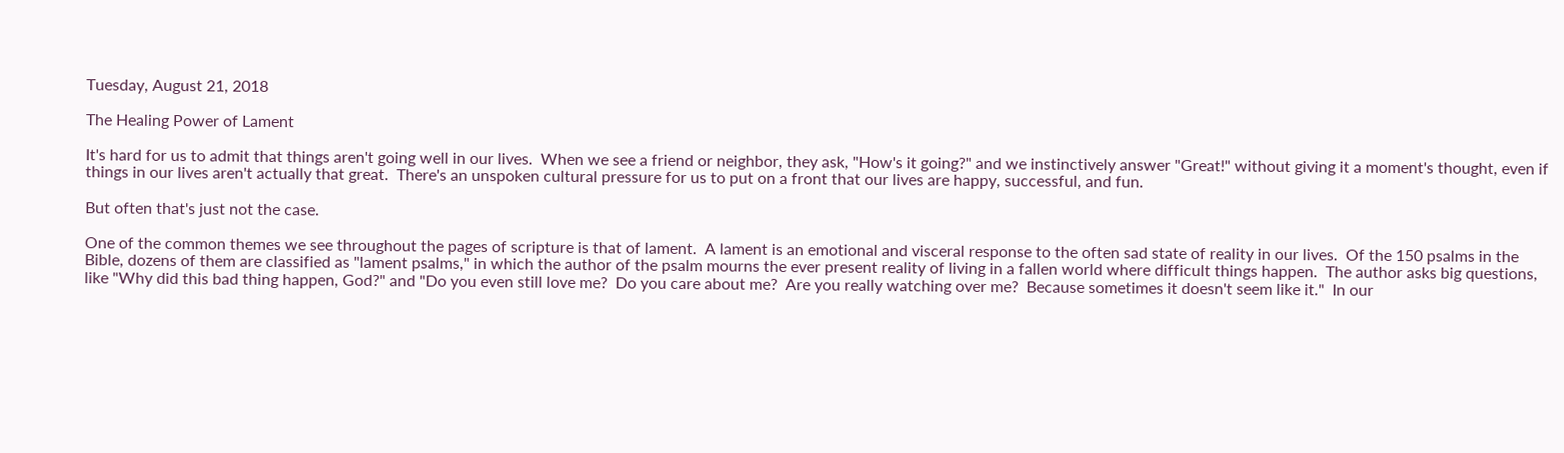Tuesday, August 21, 2018

The Healing Power of Lament

It's hard for us to admit that things aren't going well in our lives.  When we see a friend or neighbor, they ask, "How's it going?" and we instinctively answer "Great!" without giving it a moment's thought, even if things in our lives aren't actually that great.  There's an unspoken cultural pressure for us to put on a front that our lives are happy, successful, and fun.

But often that's just not the case.

One of the common themes we see throughout the pages of scripture is that of lament.  A lament is an emotional and visceral response to the often sad state of reality in our lives.  Of the 150 psalms in the Bible, dozens of them are classified as "lament psalms," in which the author of the psalm mourns the ever present reality of living in a fallen world where difficult things happen.  The author asks big questions, like "Why did this bad thing happen, God?" and "Do you even still love me?  Do you care about me?  Are you really watching over me?  Because sometimes it doesn't seem like it."  In our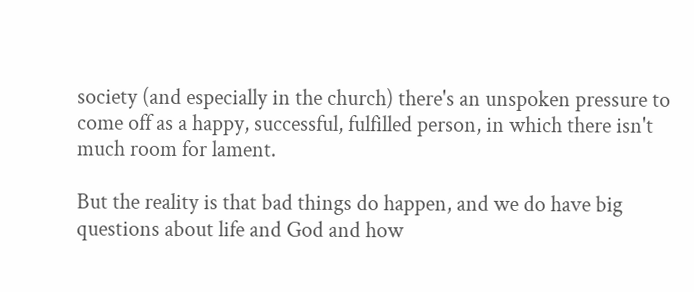society (and especially in the church) there's an unspoken pressure to come off as a happy, successful, fulfilled person, in which there isn't much room for lament.

But the reality is that bad things do happen, and we do have big questions about life and God and how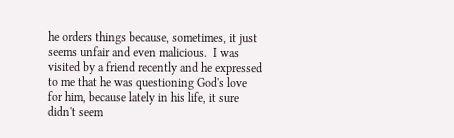he orders things because, sometimes, it just seems unfair and even malicious.  I was visited by a friend recently and he expressed to me that he was questioning God's love for him, because lately in his life, it sure didn't seem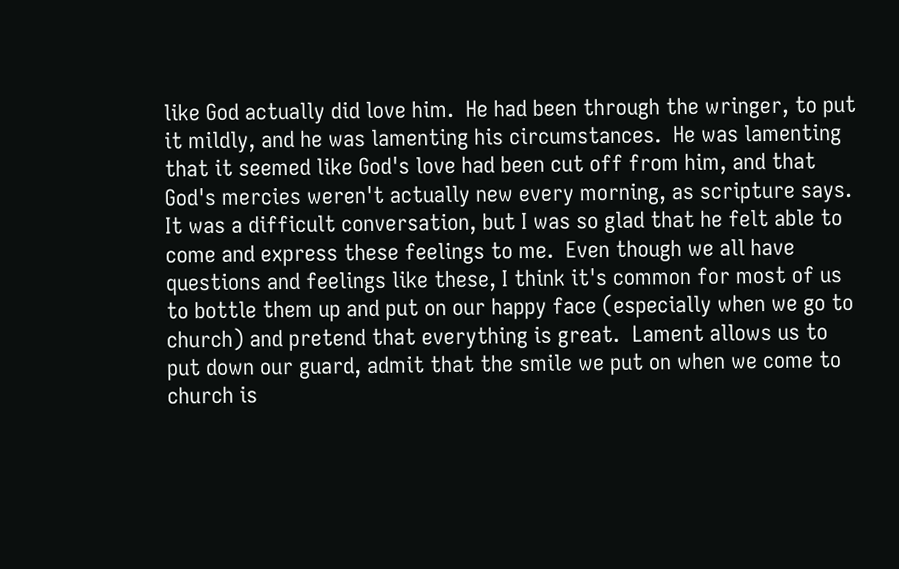like God actually did love him.  He had been through the wringer, to put it mildly, and he was lamenting his circumstances.  He was lamenting that it seemed like God's love had been cut off from him, and that God's mercies weren't actually new every morning, as scripture says.  It was a difficult conversation, but I was so glad that he felt able to come and express these feelings to me.  Even though we all have questions and feelings like these, I think it's common for most of us to bottle them up and put on our happy face (especially when we go to church) and pretend that everything is great.  Lament allows us to put down our guard, admit that the smile we put on when we come to church is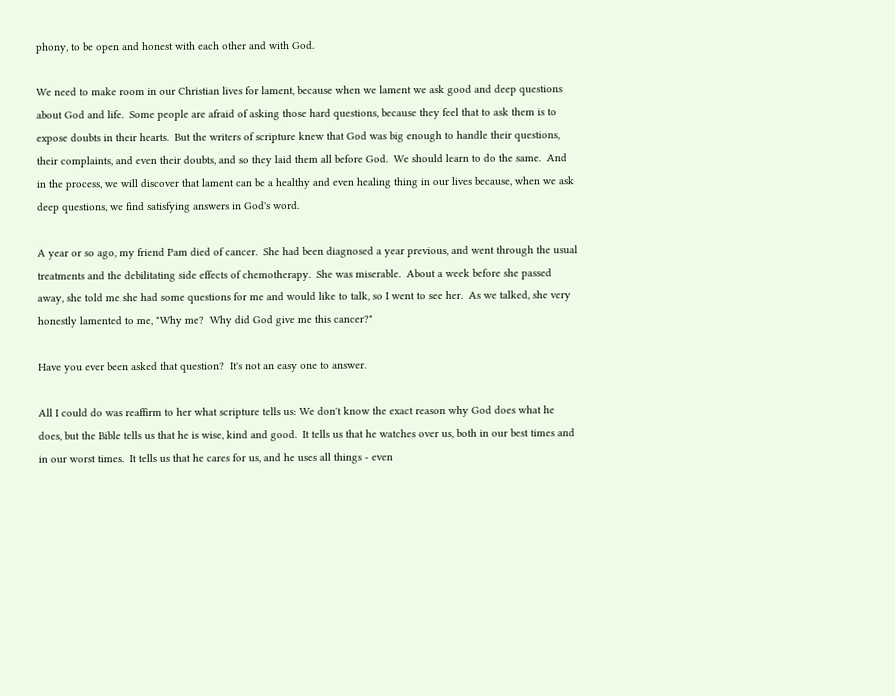phony, to be open and honest with each other and with God.

We need to make room in our Christian lives for lament, because when we lament we ask good and deep questions about God and life.  Some people are afraid of asking those hard questions, because they feel that to ask them is to expose doubts in their hearts.  But the writers of scripture knew that God was big enough to handle their questions, their complaints, and even their doubts, and so they laid them all before God.  We should learn to do the same.  And in the process, we will discover that lament can be a healthy and even healing thing in our lives because, when we ask deep questions, we find satisfying answers in God's word.

A year or so ago, my friend Pam died of cancer.  She had been diagnosed a year previous, and went through the usual treatments and the debilitating side effects of chemotherapy.  She was miserable.  About a week before she passed away, she told me she had some questions for me and would like to talk, so I went to see her.  As we talked, she very honestly lamented to me, "Why me?  Why did God give me this cancer?"

Have you ever been asked that question?  It's not an easy one to answer.

All I could do was reaffirm to her what scripture tells us: We don't know the exact reason why God does what he does, but the Bible tells us that he is wise, kind and good.  It tells us that he watches over us, both in our best times and in our worst times.  It tells us that he cares for us, and he uses all things - even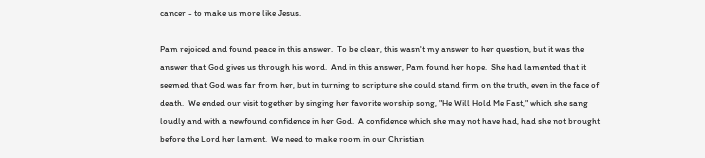cancer - to make us more like Jesus.

Pam rejoiced and found peace in this answer.  To be clear, this wasn't my answer to her question, but it was the answer that God gives us through his word.  And in this answer, Pam found her hope.  She had lamented that it seemed that God was far from her, but in turning to scripture she could stand firm on the truth, even in the face of death.  We ended our visit together by singing her favorite worship song, "He Will Hold Me Fast," which she sang loudly and with a newfound confidence in her God.  A confidence which she may not have had, had she not brought before the Lord her lament.  We need to make room in our Christian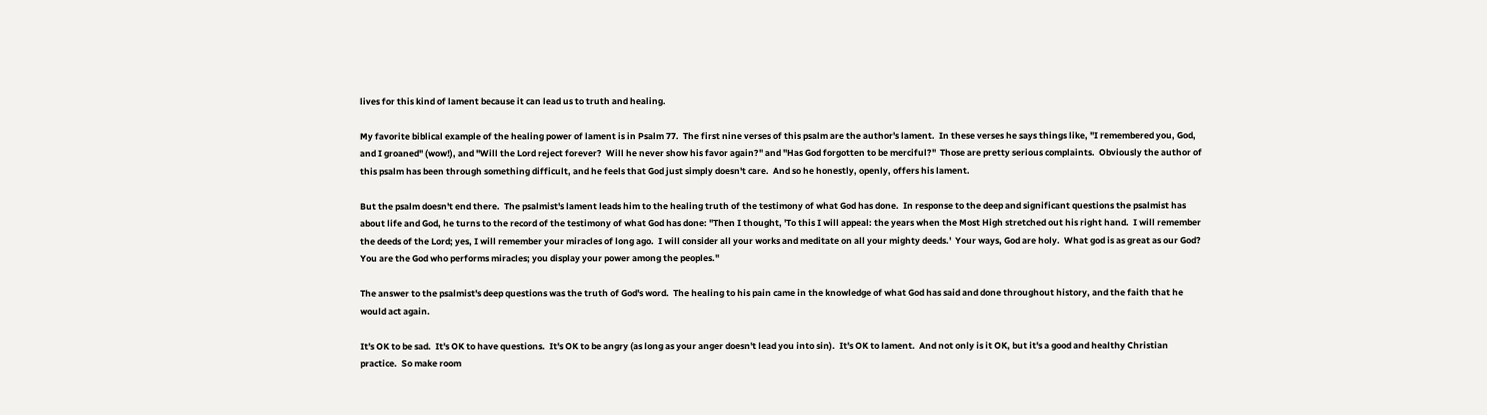lives for this kind of lament because it can lead us to truth and healing.

My favorite biblical example of the healing power of lament is in Psalm 77.  The first nine verses of this psalm are the author's lament.  In these verses he says things like, "I remembered you, God, and I groaned" (wow!), and "Will the Lord reject forever?  Will he never show his favor again?" and "Has God forgotten to be merciful?"  Those are pretty serious complaints.  Obviously the author of this psalm has been through something difficult, and he feels that God just simply doesn't care.  And so he honestly, openly, offers his lament.

But the psalm doesn't end there.  The psalmist's lament leads him to the healing truth of the testimony of what God has done.  In response to the deep and significant questions the psalmist has about life and God, he turns to the record of the testimony of what God has done: "Then I thought, 'To this I will appeal: the years when the Most High stretched out his right hand.  I will remember the deeds of the Lord; yes, I will remember your miracles of long ago.  I will consider all your works and meditate on all your mighty deeds.'  Your ways, God are holy.  What god is as great as our God?  You are the God who performs miracles; you display your power among the peoples."

The answer to the psalmist's deep questions was the truth of God's word.  The healing to his pain came in the knowledge of what God has said and done throughout history, and the faith that he would act again.

It's OK to be sad.  It's OK to have questions.  It's OK to be angry (as long as your anger doesn't lead you into sin).  It's OK to lament.  And not only is it OK, but it's a good and healthy Christian practice.  So make room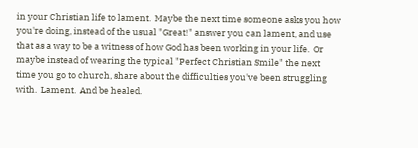in your Christian life to lament.  Maybe the next time someone asks you how you're doing, instead of the usual "Great!" answer you can lament, and use that as a way to be a witness of how God has been working in your life.  Or maybe instead of wearing the typical "Perfect Christian Smile" the next time you go to church, share about the difficulties you've been struggling with.  Lament.  And be healed.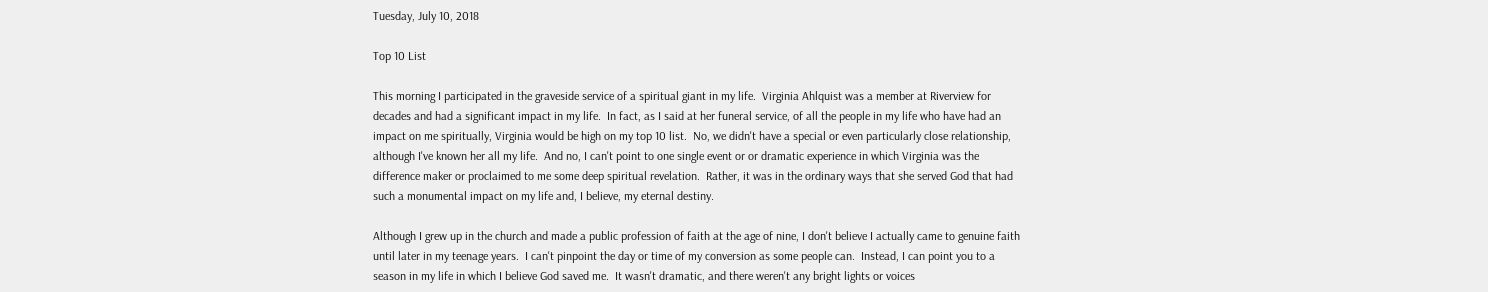Tuesday, July 10, 2018

Top 10 List

This morning I participated in the graveside service of a spiritual giant in my life.  Virginia Ahlquist was a member at Riverview for decades and had a significant impact in my life.  In fact, as I said at her funeral service, of all the people in my life who have had an impact on me spiritually, Virginia would be high on my top 10 list.  No, we didn't have a special or even particularly close relationship, although I've known her all my life.  And no, I can't point to one single event or or dramatic experience in which Virginia was the difference maker or proclaimed to me some deep spiritual revelation.  Rather, it was in the ordinary ways that she served God that had such a monumental impact on my life and, I believe, my eternal destiny.

Although I grew up in the church and made a public profession of faith at the age of nine, I don't believe I actually came to genuine faith until later in my teenage years.  I can't pinpoint the day or time of my conversion as some people can.  Instead, I can point you to a season in my life in which I believe God saved me.  It wasn't dramatic, and there weren't any bright lights or voices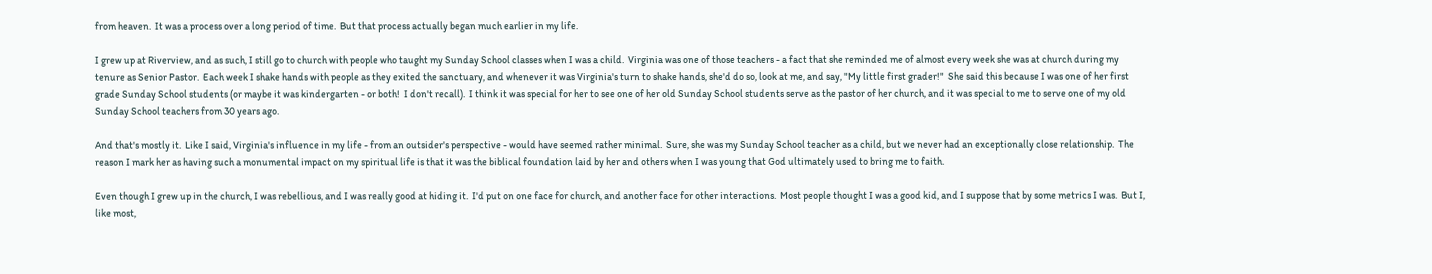from heaven.  It was a process over a long period of time.  But that process actually began much earlier in my life.

I grew up at Riverview, and as such, I still go to church with people who taught my Sunday School classes when I was a child.  Virginia was one of those teachers - a fact that she reminded me of almost every week she was at church during my tenure as Senior Pastor.  Each week I shake hands with people as they exited the sanctuary, and whenever it was Virginia's turn to shake hands, she'd do so, look at me, and say, "My little first grader!"  She said this because I was one of her first grade Sunday School students (or maybe it was kindergarten - or both!  I don't recall).  I think it was special for her to see one of her old Sunday School students serve as the pastor of her church, and it was special to me to serve one of my old Sunday School teachers from 30 years ago.

And that's mostly it.  Like I said, Virginia's influence in my life - from an outsider's perspective - would have seemed rather minimal.  Sure, she was my Sunday School teacher as a child, but we never had an exceptionally close relationship.  The reason I mark her as having such a monumental impact on my spiritual life is that it was the biblical foundation laid by her and others when I was young that God ultimately used to bring me to faith.

Even though I grew up in the church, I was rebellious, and I was really good at hiding it.  I'd put on one face for church, and another face for other interactions.  Most people thought I was a good kid, and I suppose that by some metrics I was.  But I, like most,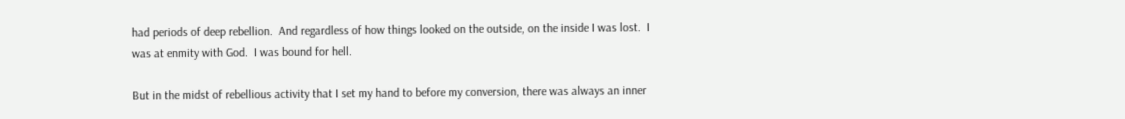had periods of deep rebellion.  And regardless of how things looked on the outside, on the inside I was lost.  I was at enmity with God.  I was bound for hell.

But in the midst of rebellious activity that I set my hand to before my conversion, there was always an inner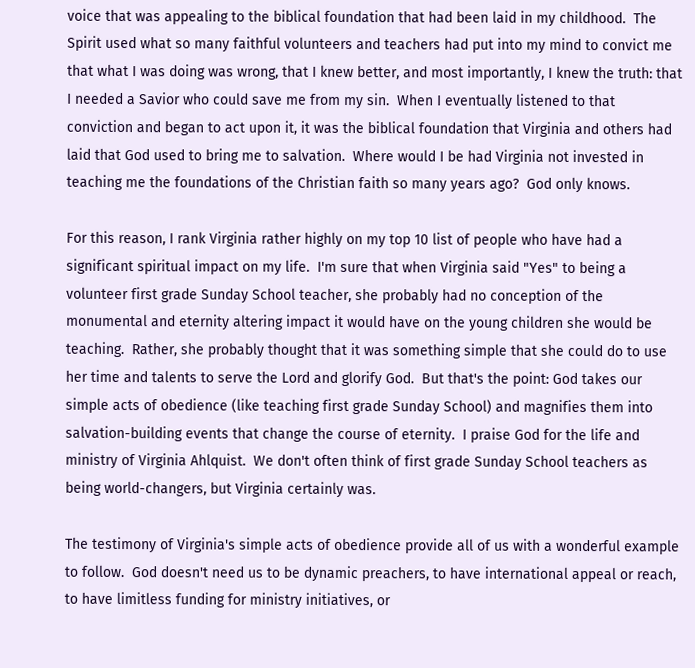voice that was appealing to the biblical foundation that had been laid in my childhood.  The Spirit used what so many faithful volunteers and teachers had put into my mind to convict me that what I was doing was wrong, that I knew better, and most importantly, I knew the truth: that I needed a Savior who could save me from my sin.  When I eventually listened to that conviction and began to act upon it, it was the biblical foundation that Virginia and others had laid that God used to bring me to salvation.  Where would I be had Virginia not invested in teaching me the foundations of the Christian faith so many years ago?  God only knows.

For this reason, I rank Virginia rather highly on my top 10 list of people who have had a significant spiritual impact on my life.  I'm sure that when Virginia said "Yes" to being a volunteer first grade Sunday School teacher, she probably had no conception of the monumental and eternity altering impact it would have on the young children she would be teaching.  Rather, she probably thought that it was something simple that she could do to use her time and talents to serve the Lord and glorify God.  But that's the point: God takes our simple acts of obedience (like teaching first grade Sunday School) and magnifies them into salvation-building events that change the course of eternity.  I praise God for the life and ministry of Virginia Ahlquist.  We don't often think of first grade Sunday School teachers as being world-changers, but Virginia certainly was.

The testimony of Virginia's simple acts of obedience provide all of us with a wonderful example to follow.  God doesn't need us to be dynamic preachers, to have international appeal or reach, to have limitless funding for ministry initiatives, or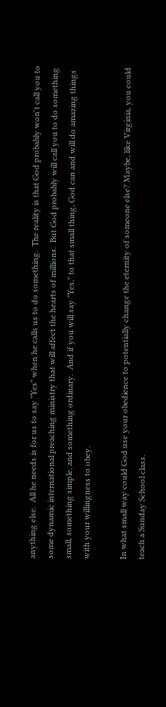anything else.  All he needs is for us to say "Yes" when he calls us to do something.  The reality is that God probably won't call you to some dynamic international preaching ministry that will affect the hearts of millions.  But God probably will call you to do something small, something simple, and something ordinary.  And if you will say "Yes," to that small thing, God can and will do amazing things with your willingness to obey.

In what small way could God use your obedience to potentially change the eternity of someone else? Maybe, like Virginia, you could teach a Sunday School class.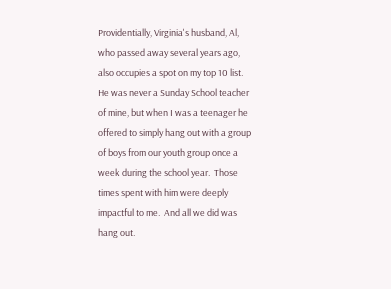Providentially, Virginia's husband, Al, who passed away several years ago, also occupies a spot on my top 10 list.  He was never a Sunday School teacher of mine, but when I was a teenager he offered to simply hang out with a group of boys from our youth group once a week during the school year.  Those times spent with him were deeply impactful to me.  And all we did was hang out.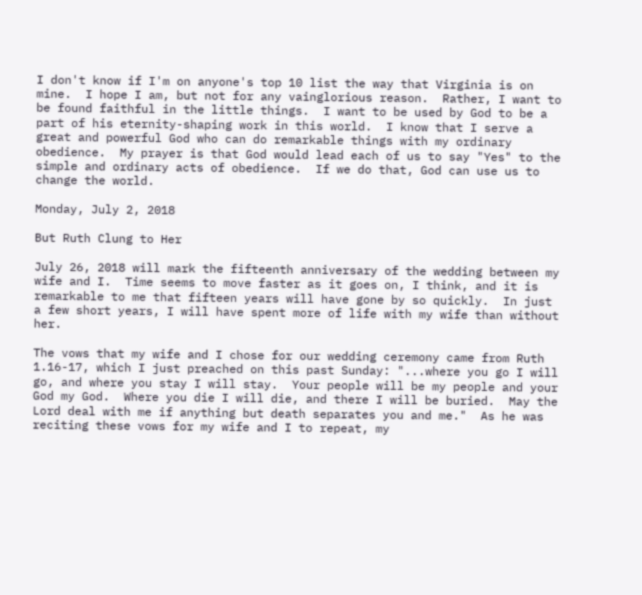I don't know if I'm on anyone's top 10 list the way that Virginia is on mine.  I hope I am, but not for any vainglorious reason.  Rather, I want to be found faithful in the little things.  I want to be used by God to be a part of his eternity-shaping work in this world.  I know that I serve a great and powerful God who can do remarkable things with my ordinary obedience.  My prayer is that God would lead each of us to say "Yes" to the simple and ordinary acts of obedience.  If we do that, God can use us to change the world.

Monday, July 2, 2018

But Ruth Clung to Her

July 26, 2018 will mark the fifteenth anniversary of the wedding between my wife and I.  Time seems to move faster as it goes on, I think, and it is remarkable to me that fifteen years will have gone by so quickly.  In just a few short years, I will have spent more of life with my wife than without her.

The vows that my wife and I chose for our wedding ceremony came from Ruth 1.16-17, which I just preached on this past Sunday: "...where you go I will go, and where you stay I will stay.  Your people will be my people and your God my God.  Where you die I will die, and there I will be buried.  May the Lord deal with me if anything but death separates you and me."  As he was reciting these vows for my wife and I to repeat, my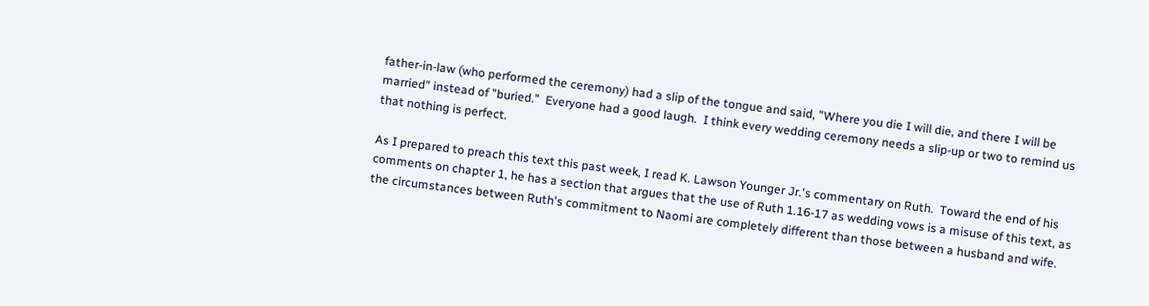father-in-law (who performed the ceremony) had a slip of the tongue and said, "Where you die I will die, and there I will be married" instead of "buried."  Everyone had a good laugh.  I think every wedding ceremony needs a slip-up or two to remind us that nothing is perfect.

As I prepared to preach this text this past week, I read K. Lawson Younger Jr.'s commentary on Ruth.  Toward the end of his comments on chapter 1, he has a section that argues that the use of Ruth 1.16-17 as wedding vows is a misuse of this text, as the circumstances between Ruth's commitment to Naomi are completely different than those between a husband and wife.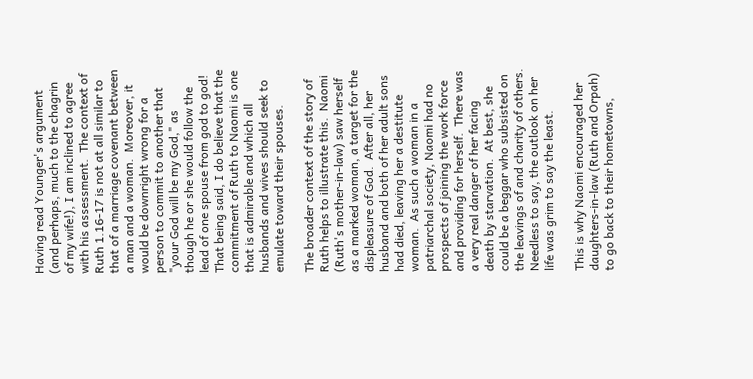Having read Younger's argument (and perhaps, much to the chagrin of my wife!), I am inclined to agree with his assessment.  The context of Ruth 1.16-17 is not at all similar to that of a marriage covenant between a man and a woman.  Moreover, it would be downright wrong for a person to commit to another that "your God will be my God," as though he or she would follow the lead of one spouse from god to god!  That being said, I do believe that the commitment of Ruth to Naomi is one that is admirable and which all husbands and wives should seek to emulate toward their spouses.

The broader context of the story of Ruth helps to illustrate this.  Naomi (Ruth's mother-in-law) saw herself as a marked woman, a target for the displeasure of God.  After all, her husband and both of her adult sons had died, leaving her a destitute woman.  As such a woman in a patriarchal society, Naomi had no prospects of joining the work force and providing for herself.  There was a very real danger of her facing death by starvation.  At best, she could be a beggar who subsisted on the leavings of and charity of others.  Needless to say, the outlook on her life was grim to say the least.

This is why Naomi encouraged her daughters-in-law (Ruth and Orpah) to go back to their hometowns,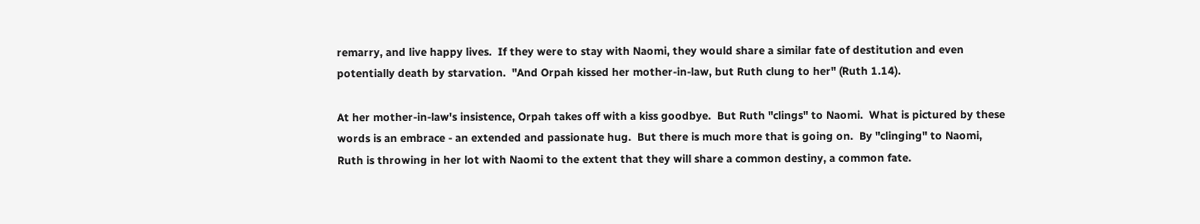remarry, and live happy lives.  If they were to stay with Naomi, they would share a similar fate of destitution and even potentially death by starvation.  "And Orpah kissed her mother-in-law, but Ruth clung to her" (Ruth 1.14).

At her mother-in-law's insistence, Orpah takes off with a kiss goodbye.  But Ruth "clings" to Naomi.  What is pictured by these words is an embrace - an extended and passionate hug.  But there is much more that is going on.  By "clinging" to Naomi, Ruth is throwing in her lot with Naomi to the extent that they will share a common destiny, a common fate.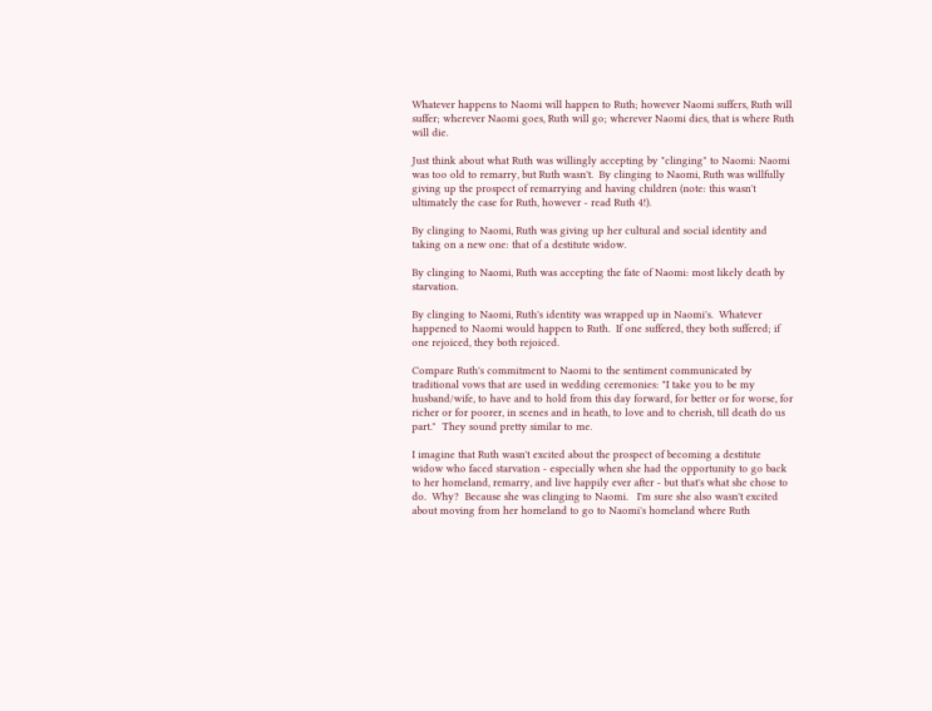Whatever happens to Naomi will happen to Ruth; however Naomi suffers, Ruth will suffer; wherever Naomi goes, Ruth will go; wherever Naomi dies, that is where Ruth will die.

Just think about what Ruth was willingly accepting by "clinging" to Naomi: Naomi was too old to remarry, but Ruth wasn't.  By clinging to Naomi, Ruth was willfully giving up the prospect of remarrying and having children (note: this wasn't ultimately the case for Ruth, however - read Ruth 4!).

By clinging to Naomi, Ruth was giving up her cultural and social identity and taking on a new one: that of a destitute widow.

By clinging to Naomi, Ruth was accepting the fate of Naomi: most likely death by starvation.

By clinging to Naomi, Ruth's identity was wrapped up in Naomi's.  Whatever happened to Naomi would happen to Ruth.  If one suffered, they both suffered; if one rejoiced, they both rejoiced.

Compare Ruth's commitment to Naomi to the sentiment communicated by traditional vows that are used in wedding ceremonies: "I take you to be my husband/wife, to have and to hold from this day forward, for better or for worse, for richer or for poorer, in scenes and in heath, to love and to cherish, till death do us part."  They sound pretty similar to me.

I imagine that Ruth wasn't excited about the prospect of becoming a destitute widow who faced starvation - especially when she had the opportunity to go back to her homeland, remarry, and live happily ever after - but that's what she chose to do.  Why?  Because she was clinging to Naomi.   I'm sure she also wasn't excited about moving from her homeland to go to Naomi's homeland where Ruth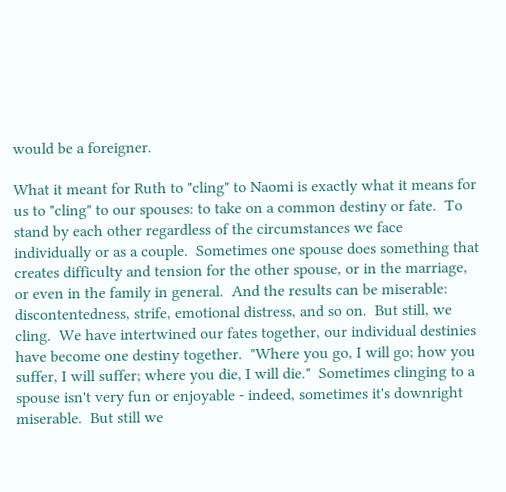would be a foreigner.

What it meant for Ruth to "cling" to Naomi is exactly what it means for us to "cling" to our spouses: to take on a common destiny or fate.  To stand by each other regardless of the circumstances we face individually or as a couple.  Sometimes one spouse does something that creates difficulty and tension for the other spouse, or in the marriage, or even in the family in general.  And the results can be miserable: discontentedness, strife, emotional distress, and so on.  But still, we cling.  We have intertwined our fates together, our individual destinies have become one destiny together.  "Where you go, I will go; how you suffer, I will suffer; where you die, I will die."  Sometimes clinging to a spouse isn't very fun or enjoyable - indeed, sometimes it's downright miserable.  But still we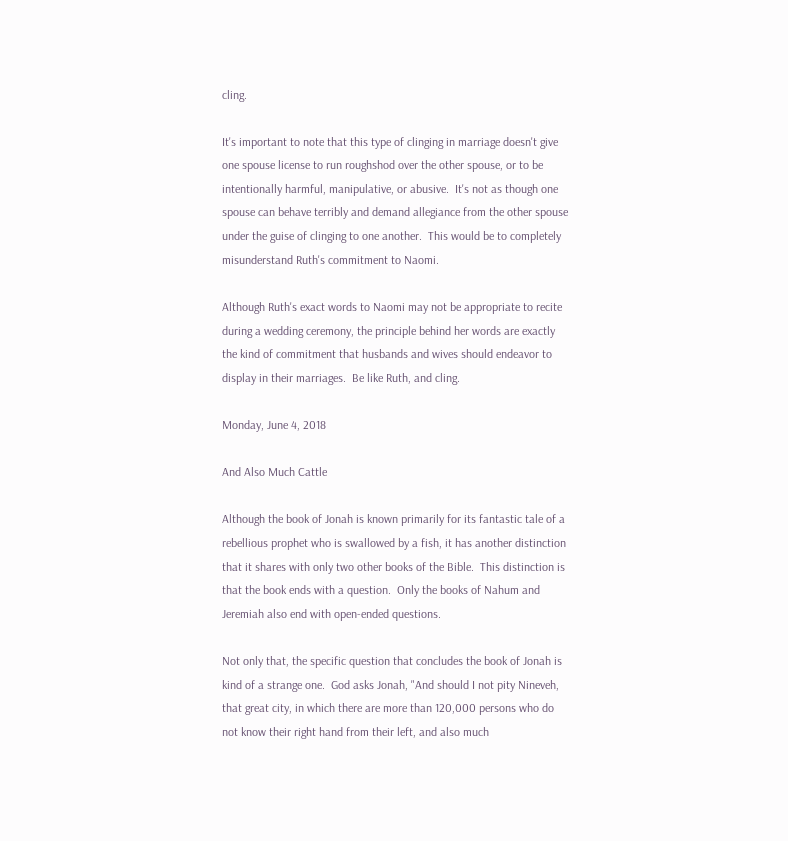cling.

It's important to note that this type of clinging in marriage doesn't give one spouse license to run roughshod over the other spouse, or to be intentionally harmful, manipulative, or abusive.  It's not as though one spouse can behave terribly and demand allegiance from the other spouse under the guise of clinging to one another.  This would be to completely misunderstand Ruth's commitment to Naomi.

Although Ruth's exact words to Naomi may not be appropriate to recite during a wedding ceremony, the principle behind her words are exactly the kind of commitment that husbands and wives should endeavor to display in their marriages.  Be like Ruth, and cling.

Monday, June 4, 2018

And Also Much Cattle

Although the book of Jonah is known primarily for its fantastic tale of a rebellious prophet who is swallowed by a fish, it has another distinction that it shares with only two other books of the Bible.  This distinction is that the book ends with a question.  Only the books of Nahum and Jeremiah also end with open-ended questions.

Not only that, the specific question that concludes the book of Jonah is kind of a strange one.  God asks Jonah, "And should I not pity Nineveh, that great city, in which there are more than 120,000 persons who do not know their right hand from their left, and also much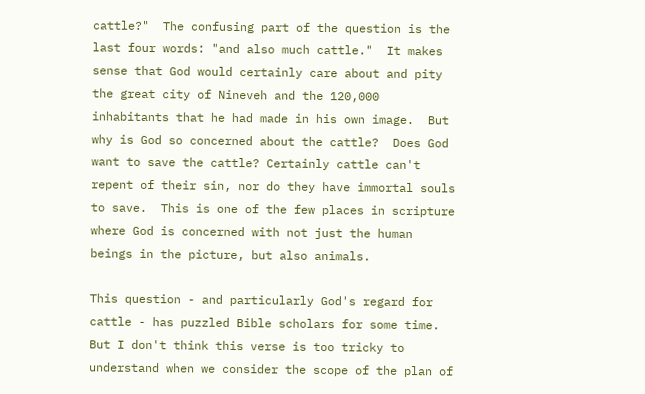cattle?"  The confusing part of the question is the last four words: "and also much cattle."  It makes sense that God would certainly care about and pity the great city of Nineveh and the 120,000 inhabitants that he had made in his own image.  But why is God so concerned about the cattle?  Does God want to save the cattle? Certainly cattle can't repent of their sin, nor do they have immortal souls to save.  This is one of the few places in scripture where God is concerned with not just the human beings in the picture, but also animals.

This question - and particularly God's regard for cattle - has puzzled Bible scholars for some time.  But I don't think this verse is too tricky to understand when we consider the scope of the plan of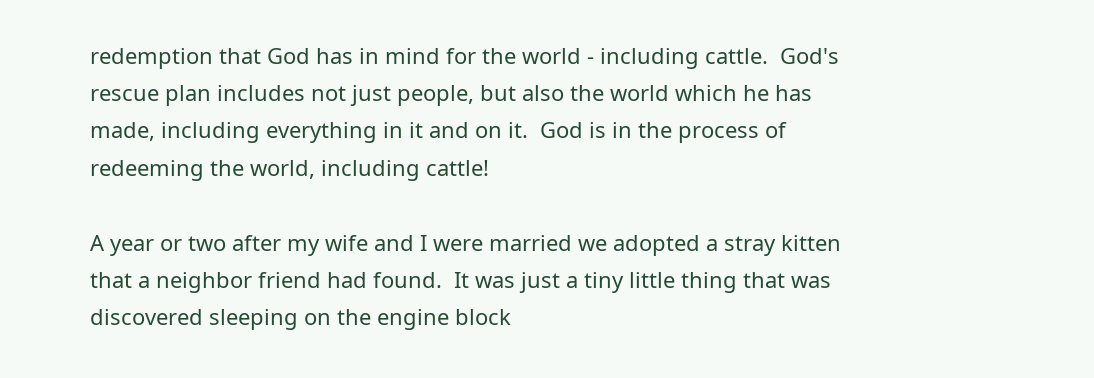redemption that God has in mind for the world - including cattle.  God's rescue plan includes not just people, but also the world which he has made, including everything in it and on it.  God is in the process of redeeming the world, including cattle!

A year or two after my wife and I were married we adopted a stray kitten that a neighbor friend had found.  It was just a tiny little thing that was discovered sleeping on the engine block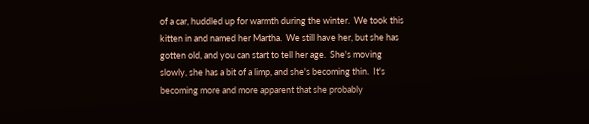of a car, huddled up for warmth during the winter.  We took this kitten in and named her Martha.  We still have her, but she has gotten old, and you can start to tell her age.  She's moving slowly, she has a bit of a limp, and she's becoming thin.  It's becoming more and more apparent that she probably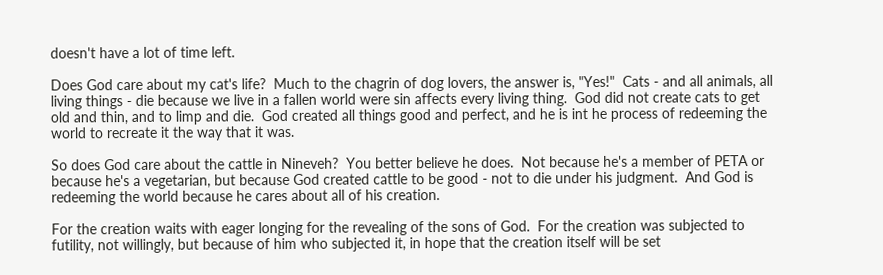doesn't have a lot of time left.

Does God care about my cat's life?  Much to the chagrin of dog lovers, the answer is, "Yes!"  Cats - and all animals, all living things - die because we live in a fallen world were sin affects every living thing.  God did not create cats to get old and thin, and to limp and die.  God created all things good and perfect, and he is int he process of redeeming the world to recreate it the way that it was.

So does God care about the cattle in Nineveh?  You better believe he does.  Not because he's a member of PETA or because he's a vegetarian, but because God created cattle to be good - not to die under his judgment.  And God is redeeming the world because he cares about all of his creation.

For the creation waits with eager longing for the revealing of the sons of God.  For the creation was subjected to futility, not willingly, but because of him who subjected it, in hope that the creation itself will be set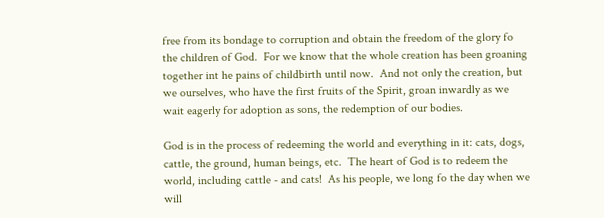free from its bondage to corruption and obtain the freedom of the glory fo the children of God.  For we know that the whole creation has been groaning together int he pains of childbirth until now.  And not only the creation, but we ourselves, who have the first fruits of the Spirit, groan inwardly as we wait eagerly for adoption as sons, the redemption of our bodies.

God is in the process of redeeming the world and everything in it: cats, dogs, cattle, the ground, human beings, etc.  The heart of God is to redeem the world, including cattle - and cats!  As his people, we long fo the day when we will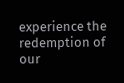experience the redemption of our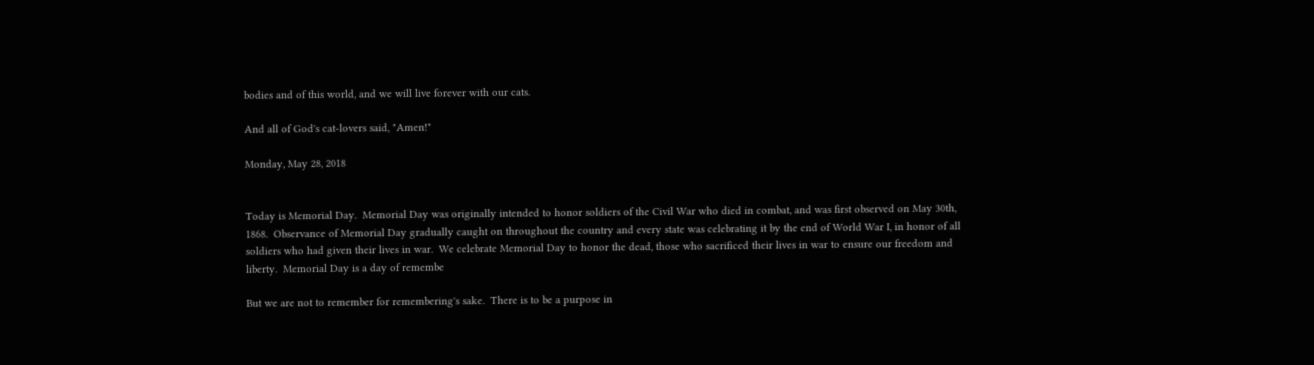bodies and of this world, and we will live forever with our cats.

And all of God's cat-lovers said, "Amen!"

Monday, May 28, 2018


Today is Memorial Day.  Memorial Day was originally intended to honor soldiers of the Civil War who died in combat, and was first observed on May 30th, 1868.  Observance of Memorial Day gradually caught on throughout the country and every state was celebrating it by the end of World War I, in honor of all soldiers who had given their lives in war.  We celebrate Memorial Day to honor the dead, those who sacrificed their lives in war to ensure our freedom and liberty.  Memorial Day is a day of remembe

But we are not to remember for remembering's sake.  There is to be a purpose in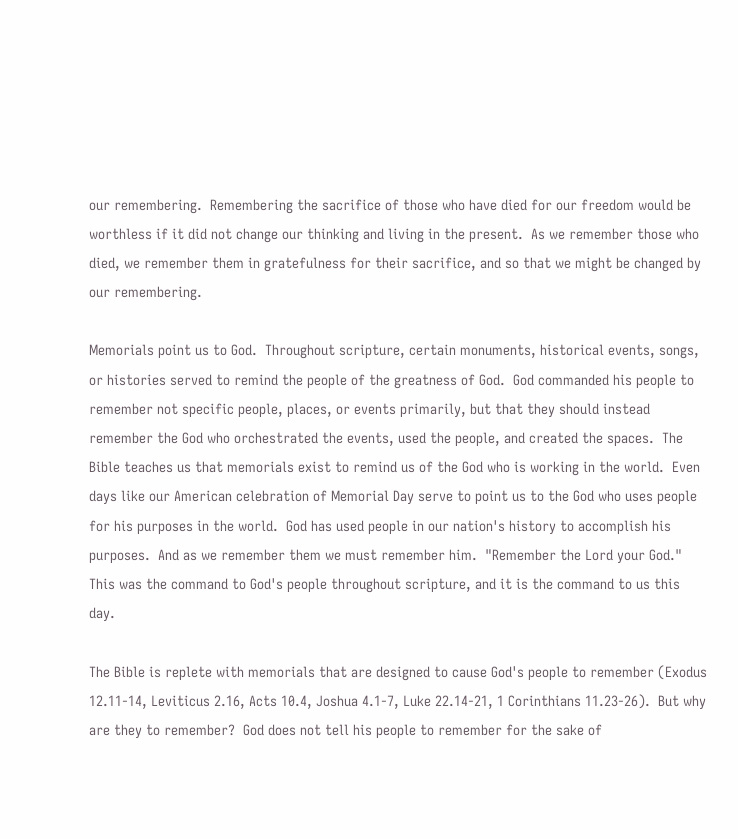our remembering.  Remembering the sacrifice of those who have died for our freedom would be worthless if it did not change our thinking and living in the present.  As we remember those who died, we remember them in gratefulness for their sacrifice, and so that we might be changed by our remembering.

Memorials point us to God.  Throughout scripture, certain monuments, historical events, songs, or histories served to remind the people of the greatness of God.  God commanded his people to remember not specific people, places, or events primarily, but that they should instead remember the God who orchestrated the events, used the people, and created the spaces.  The Bible teaches us that memorials exist to remind us of the God who is working in the world.  Even days like our American celebration of Memorial Day serve to point us to the God who uses people for his purposes in the world.  God has used people in our nation's history to accomplish his purposes.  And as we remember them we must remember him.  "Remember the Lord your God."  This was the command to God's people throughout scripture, and it is the command to us this day.

The Bible is replete with memorials that are designed to cause God's people to remember (Exodus 12.11-14, Leviticus 2.16, Acts 10.4, Joshua 4.1-7, Luke 22.14-21, 1 Corinthians 11.23-26).  But why are they to remember?  God does not tell his people to remember for the sake of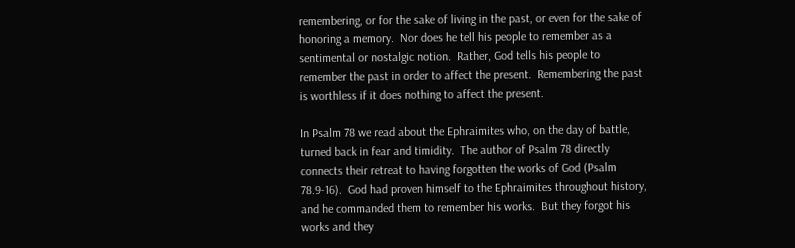remembering, or for the sake of living in the past, or even for the sake of honoring a memory.  Nor does he tell his people to remember as a sentimental or nostalgic notion.  Rather, God tells his people to remember the past in order to affect the present.  Remembering the past is worthless if it does nothing to affect the present.

In Psalm 78 we read about the Ephraimites who, on the day of battle, turned back in fear and timidity.  The author of Psalm 78 directly connects their retreat to having forgotten the works of God (Psalm 78.9-16).  God had proven himself to the Ephraimites throughout history, and he commanded them to remember his works.  But they forgot his works and they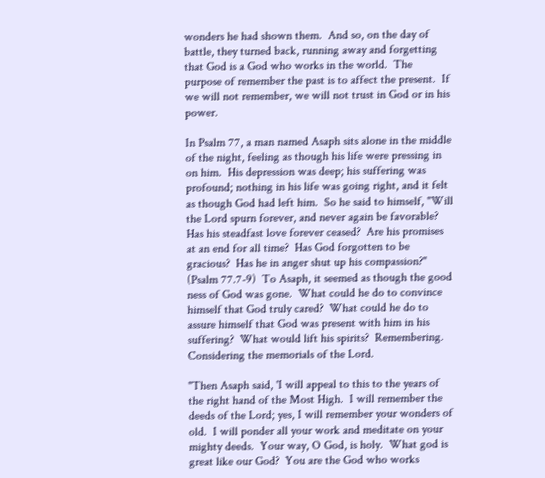wonders he had shown them.  And so, on the day of battle, they turned back, running away and forgetting that God is a God who works in the world.  The purpose of remember the past is to affect the present.  If we will not remember, we will not trust in God or in his power.

In Psalm 77, a man named Asaph sits alone in the middle of the night, feeling as though his life were pressing in on him.  His depression was deep; his suffering was profound; nothing in his life was going right, and it felt as though God had left him.  So he said to himself, "Will the Lord spurn forever, and never again be favorable?  Has his steadfast love forever ceased?  Are his promises at an end for all time?  Has God forgotten to be gracious?  Has he in anger shut up his compassion?" (Psalm 77.7-9)  To Asaph, it seemed as though the good ness of God was gone.  What could he do to convince himself that God truly cared?  What could he do to assure himself that God was present with him in his suffering?  What would lift his spirits?  Remembering.  Considering the memorials of the Lord.

"Then Asaph said, 'I will appeal to this to the years of the right hand of the Most High.  I will remember the deeds of the Lord; yes, I will remember your wonders of old.  I will ponder all your work and meditate on your mighty deeds.  Your way, O God, is holy.  What god is great like our God?  You are the God who works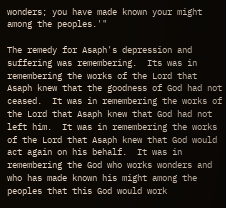wonders; you have made known your might among the peoples.'"

The remedy for Asaph's depression and suffering was remembering.  Its was in remembering the works of the Lord that Asaph knew that the goodness of God had not ceased.  It was in remembering the works of the Lord that Asaph knew that God had not left him.  It was in remembering the works of the Lord that Asaph knew that God would act again on his behalf.  It was in remembering the God who works wonders and who has made known his might among the peoples that this God would work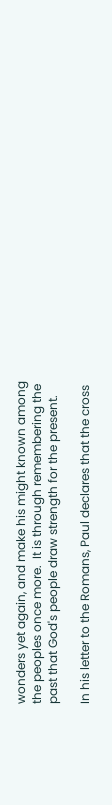wonders yet again, and make his might known among the peoples once more.  It is through remembering the past that God's people draw strength for the present.

In his letter to the Romans, Paul declares that the cross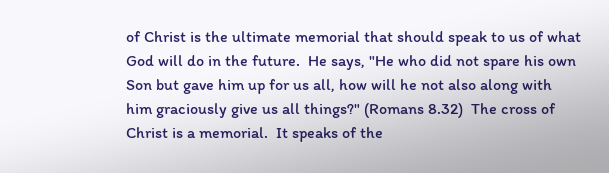of Christ is the ultimate memorial that should speak to us of what God will do in the future.  He says, "He who did not spare his own Son but gave him up for us all, how will he not also along with him graciously give us all things?" (Romans 8.32)  The cross of Christ is a memorial.  It speaks of the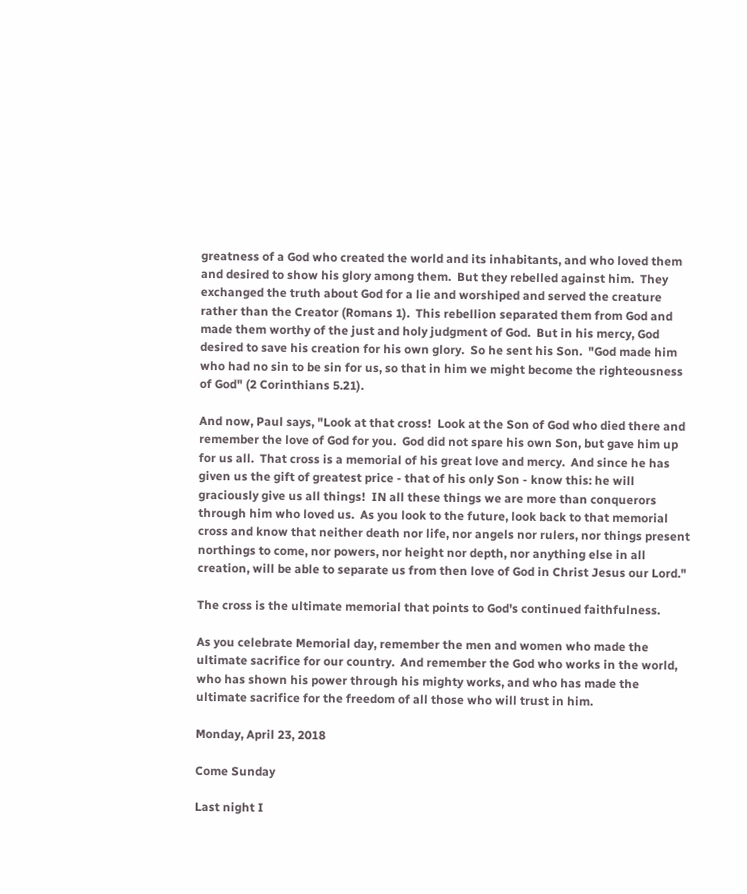greatness of a God who created the world and its inhabitants, and who loved them and desired to show his glory among them.  But they rebelled against him.  They exchanged the truth about God for a lie and worshiped and served the creature rather than the Creator (Romans 1).  This rebellion separated them from God and made them worthy of the just and holy judgment of God.  But in his mercy, God desired to save his creation for his own glory.  So he sent his Son.  "God made him who had no sin to be sin for us, so that in him we might become the righteousness of God" (2 Corinthians 5.21).

And now, Paul says, "Look at that cross!  Look at the Son of God who died there and remember the love of God for you.  God did not spare his own Son, but gave him up for us all.  That cross is a memorial of his great love and mercy.  And since he has given us the gift of greatest price - that of his only Son - know this: he will graciously give us all things!  IN all these things we are more than conquerors through him who loved us.  As you look to the future, look back to that memorial cross and know that neither death nor life, nor angels nor rulers, nor things present northings to come, nor powers, nor height nor depth, nor anything else in all creation, will be able to separate us from then love of God in Christ Jesus our Lord."

The cross is the ultimate memorial that points to God's continued faithfulness.

As you celebrate Memorial day, remember the men and women who made the ultimate sacrifice for our country.  And remember the God who works in the world, who has shown his power through his mighty works, and who has made the ultimate sacrifice for the freedom of all those who will trust in him.

Monday, April 23, 2018

Come Sunday

Last night I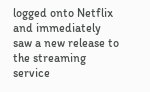logged onto Netflix and immediately saw a new release to the streaming service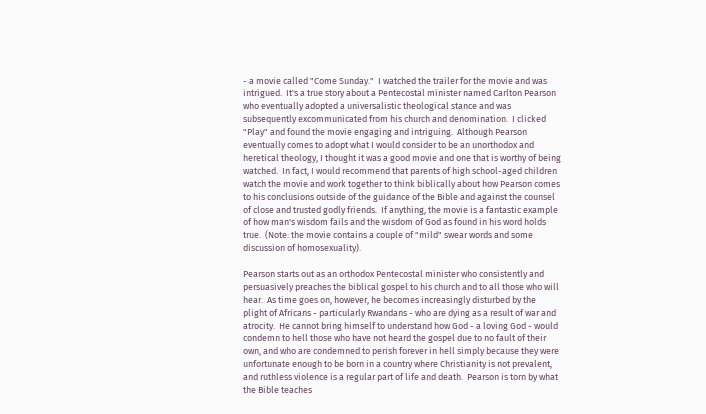- a movie called "Come Sunday."  I watched the trailer for the movie and was intrigued.  It's a true story about a Pentecostal minister named Carlton Pearson who eventually adopted a universalistic theological stance and was subsequently excommunicated from his church and denomination.  I clicked "Play" and found the movie engaging and intriguing.  Although Pearson eventually comes to adopt what I would consider to be an unorthodox and heretical theology, I thought it was a good movie and one that is worthy of being watched.  In fact, I would recommend that parents of high school-aged children watch the movie and work together to think biblically about how Pearson comes to his conclusions outside of the guidance of the Bible and against the counsel of close and trusted godly friends.  If anything, the movie is a fantastic example of how man's wisdom fails and the wisdom of God as found in his word holds true.  (Note: the movie contains a couple of "mild" swear words and some discussion of homosexuality).

Pearson starts out as an orthodox Pentecostal minister who consistently and persuasively preaches the biblical gospel to his church and to all those who will hear.  As time goes on, however, he becomes increasingly disturbed by the plight of Africans - particularly Rwandans - who are dying as a result of war and atrocity.  He cannot bring himself to understand how God - a loving God - would condemn to hell those who have not heard the gospel due to no fault of their own, and who are condemned to perish forever in hell simply because they were unfortunate enough to be born in a country where Christianity is not prevalent, and ruthless violence is a regular part of life and death.  Pearson is torn by what the Bible teaches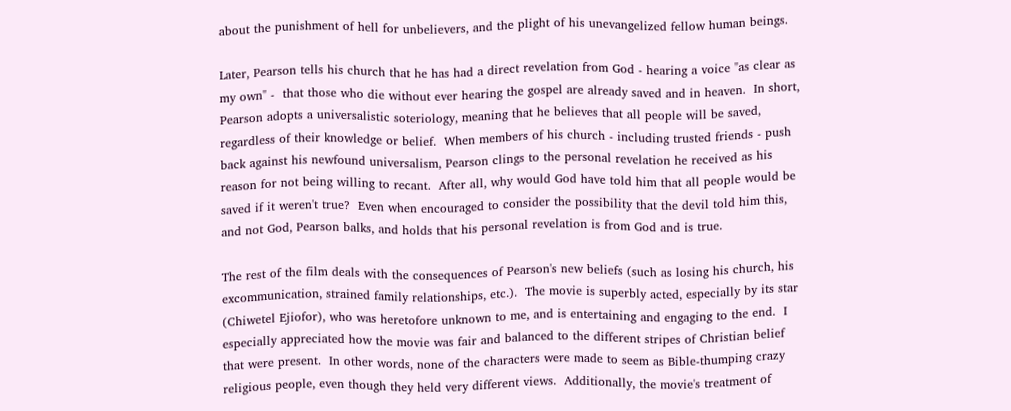about the punishment of hell for unbelievers, and the plight of his unevangelized fellow human beings.

Later, Pearson tells his church that he has had a direct revelation from God - hearing a voice "as clear as my own" -  that those who die without ever hearing the gospel are already saved and in heaven.  In short, Pearson adopts a universalistic soteriology, meaning that he believes that all people will be saved, regardless of their knowledge or belief.  When members of his church - including trusted friends - push back against his newfound universalism, Pearson clings to the personal revelation he received as his reason for not being willing to recant.  After all, why would God have told him that all people would be saved if it weren't true?  Even when encouraged to consider the possibility that the devil told him this, and not God, Pearson balks, and holds that his personal revelation is from God and is true.

The rest of the film deals with the consequences of Pearson's new beliefs (such as losing his church, his excommunication, strained family relationships, etc.).  The movie is superbly acted, especially by its star (Chiwetel Ejiofor), who was heretofore unknown to me, and is entertaining and engaging to the end.  I especially appreciated how the movie was fair and balanced to the different stripes of Christian belief that were present.  In other words, none of the characters were made to seem as Bible-thumping crazy religious people, even though they held very different views.  Additionally, the movie's treatment of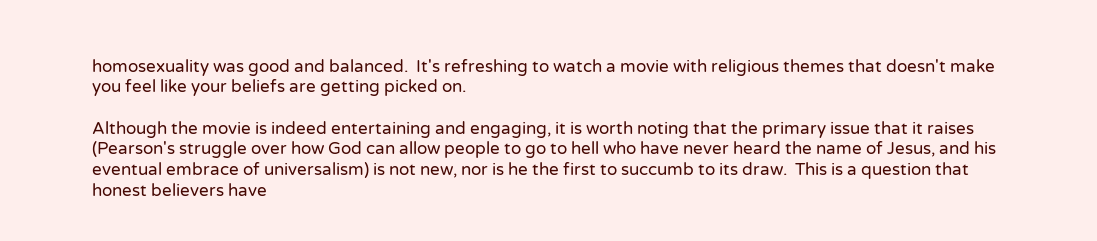homosexuality was good and balanced.  It's refreshing to watch a movie with religious themes that doesn't make you feel like your beliefs are getting picked on.

Although the movie is indeed entertaining and engaging, it is worth noting that the primary issue that it raises (Pearson's struggle over how God can allow people to go to hell who have never heard the name of Jesus, and his eventual embrace of universalism) is not new, nor is he the first to succumb to its draw.  This is a question that honest believers have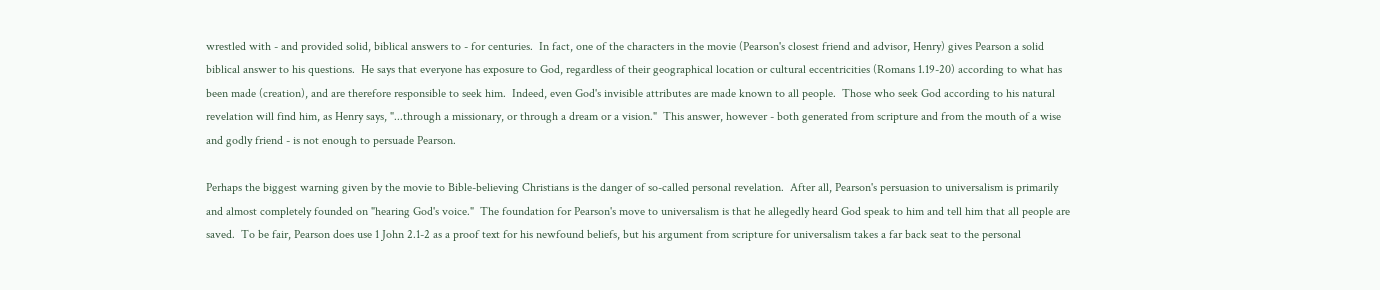wrestled with - and provided solid, biblical answers to - for centuries.  In fact, one of the characters in the movie (Pearson's closest friend and advisor, Henry) gives Pearson a solid biblical answer to his questions.  He says that everyone has exposure to God, regardless of their geographical location or cultural eccentricities (Romans 1.19-20) according to what has been made (creation), and are therefore responsible to seek him.  Indeed, even God's invisible attributes are made known to all people.  Those who seek God according to his natural revelation will find him, as Henry says, "...through a missionary, or through a dream or a vision."  This answer, however - both generated from scripture and from the mouth of a wise and godly friend - is not enough to persuade Pearson.

Perhaps the biggest warning given by the movie to Bible-believing Christians is the danger of so-called personal revelation.  After all, Pearson's persuasion to universalism is primarily and almost completely founded on "hearing God's voice."  The foundation for Pearson's move to universalism is that he allegedly heard God speak to him and tell him that all people are saved.  To be fair, Pearson does use 1 John 2.1-2 as a proof text for his newfound beliefs, but his argument from scripture for universalism takes a far back seat to the personal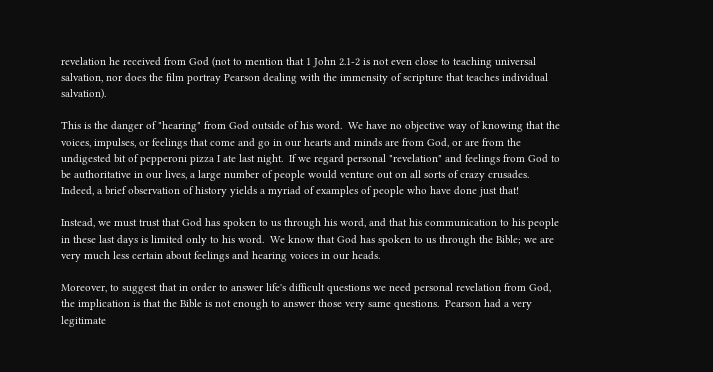revelation he received from God (not to mention that 1 John 2.1-2 is not even close to teaching universal salvation, nor does the film portray Pearson dealing with the immensity of scripture that teaches individual salvation).

This is the danger of "hearing" from God outside of his word.  We have no objective way of knowing that the voices, impulses, or feelings that come and go in our hearts and minds are from God, or are from the undigested bit of pepperoni pizza I ate last night.  If we regard personal "revelation" and feelings from God to be authoritative in our lives, a large number of people would venture out on all sorts of crazy crusades.  Indeed, a brief observation of history yields a myriad of examples of people who have done just that!

Instead, we must trust that God has spoken to us through his word, and that his communication to his people in these last days is limited only to his word.  We know that God has spoken to us through the Bible; we are very much less certain about feelings and hearing voices in our heads.

Moreover, to suggest that in order to answer life's difficult questions we need personal revelation from God, the implication is that the Bible is not enough to answer those very same questions.  Pearson had a very legitimate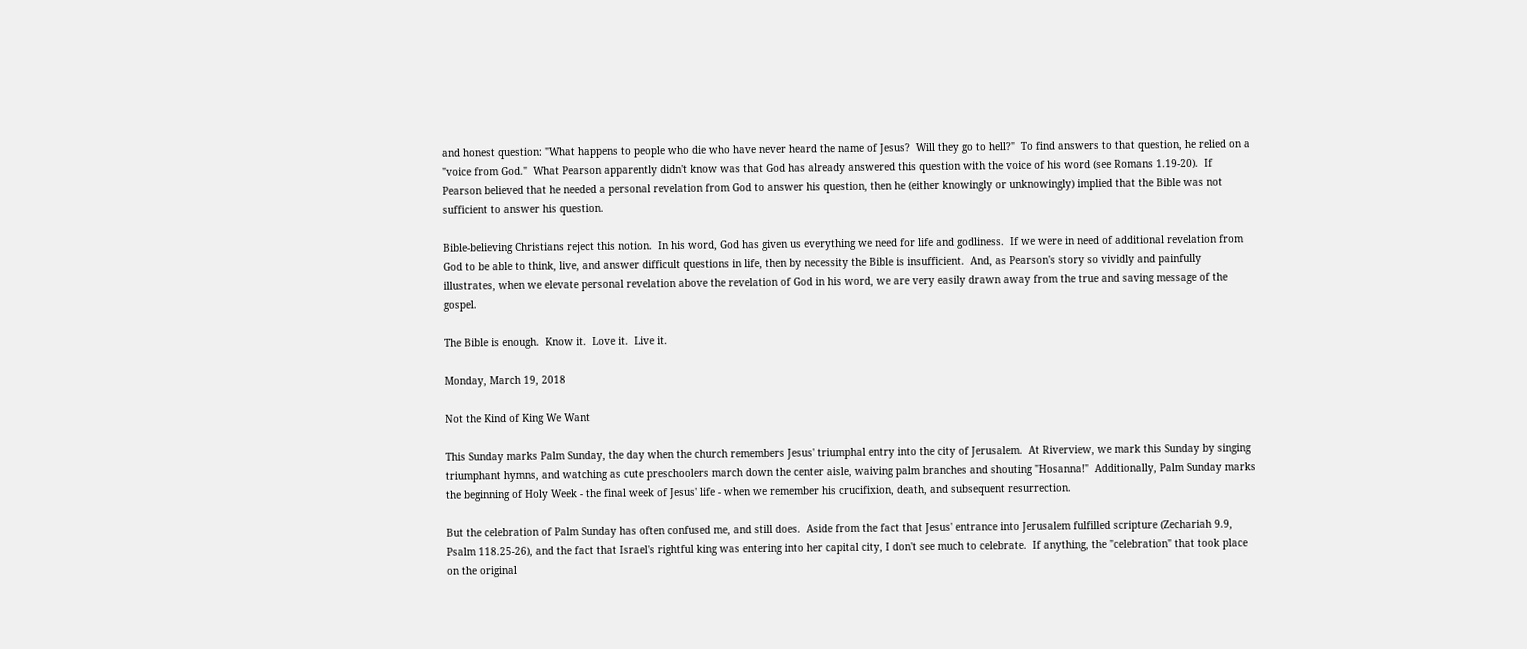and honest question: "What happens to people who die who have never heard the name of Jesus?  Will they go to hell?"  To find answers to that question, he relied on a "voice from God."  What Pearson apparently didn't know was that God has already answered this question with the voice of his word (see Romans 1.19-20).  If Pearson believed that he needed a personal revelation from God to answer his question, then he (either knowingly or unknowingly) implied that the Bible was not sufficient to answer his question.

Bible-believing Christians reject this notion.  In his word, God has given us everything we need for life and godliness.  If we were in need of additional revelation from God to be able to think, live, and answer difficult questions in life, then by necessity the Bible is insufficient.  And, as Pearson's story so vividly and painfully illustrates, when we elevate personal revelation above the revelation of God in his word, we are very easily drawn away from the true and saving message of the gospel.

The Bible is enough.  Know it.  Love it.  Live it.

Monday, March 19, 2018

Not the Kind of King We Want

This Sunday marks Palm Sunday, the day when the church remembers Jesus' triumphal entry into the city of Jerusalem.  At Riverview, we mark this Sunday by singing triumphant hymns, and watching as cute preschoolers march down the center aisle, waiving palm branches and shouting "Hosanna!"  Additionally, Palm Sunday marks the beginning of Holy Week - the final week of Jesus' life - when we remember his crucifixion, death, and subsequent resurrection.

But the celebration of Palm Sunday has often confused me, and still does.  Aside from the fact that Jesus' entrance into Jerusalem fulfilled scripture (Zechariah 9.9, Psalm 118.25-26), and the fact that Israel's rightful king was entering into her capital city, I don't see much to celebrate.  If anything, the "celebration" that took place on the original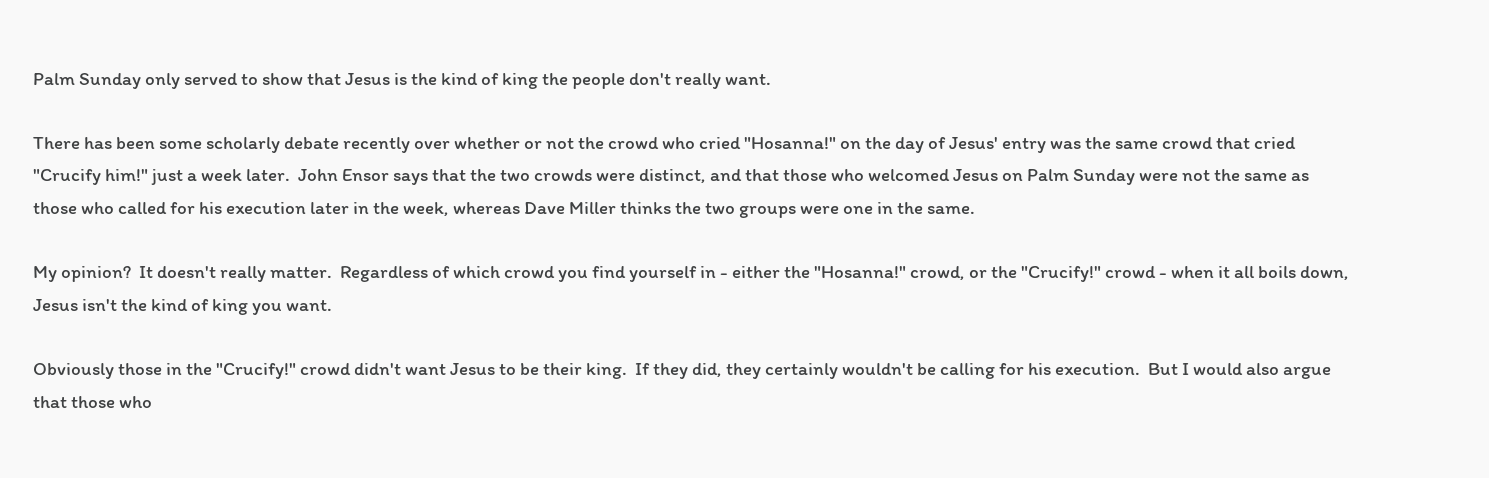Palm Sunday only served to show that Jesus is the kind of king the people don't really want.

There has been some scholarly debate recently over whether or not the crowd who cried "Hosanna!" on the day of Jesus' entry was the same crowd that cried "Crucify him!" just a week later.  John Ensor says that the two crowds were distinct, and that those who welcomed Jesus on Palm Sunday were not the same as those who called for his execution later in the week, whereas Dave Miller thinks the two groups were one in the same.

My opinion?  It doesn't really matter.  Regardless of which crowd you find yourself in - either the "Hosanna!" crowd, or the "Crucify!" crowd - when it all boils down, Jesus isn't the kind of king you want.

Obviously those in the "Crucify!" crowd didn't want Jesus to be their king.  If they did, they certainly wouldn't be calling for his execution.  But I would also argue that those who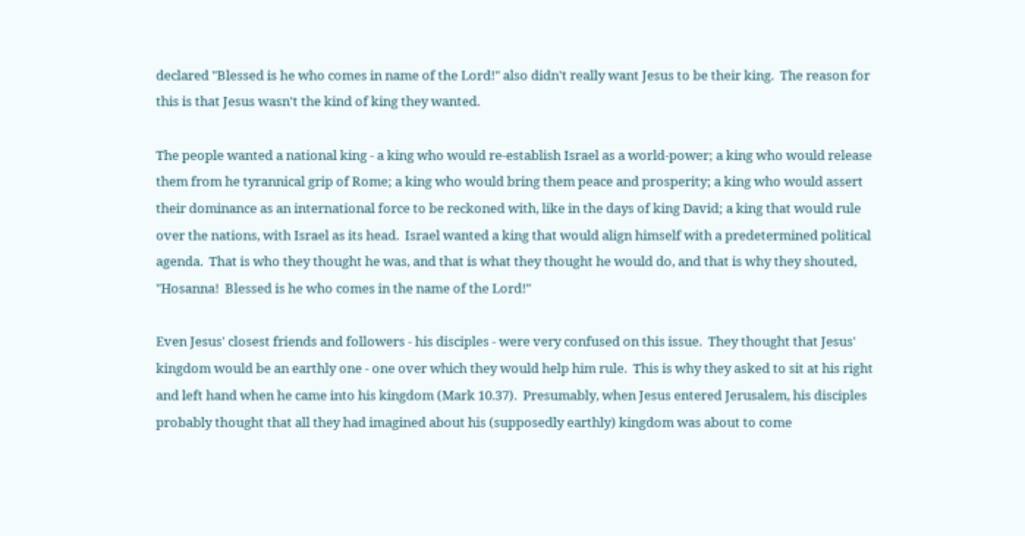declared "Blessed is he who comes in name of the Lord!" also didn't really want Jesus to be their king.  The reason for this is that Jesus wasn't the kind of king they wanted.

The people wanted a national king - a king who would re-establish Israel as a world-power; a king who would release them from he tyrannical grip of Rome; a king who would bring them peace and prosperity; a king who would assert their dominance as an international force to be reckoned with, like in the days of king David; a king that would rule over the nations, with Israel as its head.  Israel wanted a king that would align himself with a predetermined political agenda.  That is who they thought he was, and that is what they thought he would do, and that is why they shouted, "Hosanna!  Blessed is he who comes in the name of the Lord!"

Even Jesus' closest friends and followers - his disciples - were very confused on this issue.  They thought that Jesus' kingdom would be an earthly one - one over which they would help him rule.  This is why they asked to sit at his right and left hand when he came into his kingdom (Mark 10.37).  Presumably, when Jesus entered Jerusalem, his disciples probably thought that all they had imagined about his (supposedly earthly) kingdom was about to come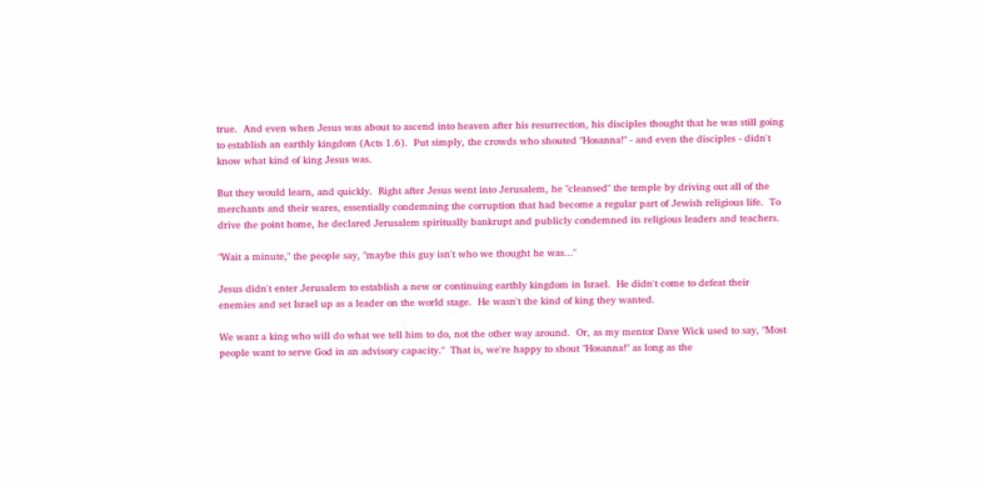true.  And even when Jesus was about to ascend into heaven after his resurrection, his disciples thought that he was still going to establish an earthly kingdom (Acts 1.6).  Put simply, the crowds who shouted "Hosanna!" - and even the disciples - didn't know what kind of king Jesus was.

But they would learn, and quickly.  Right after Jesus went into Jerusalem, he "cleansed" the temple by driving out all of the merchants and their wares, essentially condemning the corruption that had become a regular part of Jewish religious life.  To drive the point home, he declared Jerusalem spiritually bankrupt and publicly condemned its religious leaders and teachers.

"Wait a minute," the people say, "maybe this guy isn't who we thought he was..."

Jesus didn't enter Jerusalem to establish a new or continuing earthly kingdom in Israel.  He didn't come to defeat their enemies and set Israel up as a leader on the world stage.  He wasn't the kind of king they wanted.

We want a king who will do what we tell him to do, not the other way around.  Or, as my mentor Dave Wick used to say, "Most people want to serve God in an advisory capacity."  That is, we're happy to shout "Hosanna!" as long as the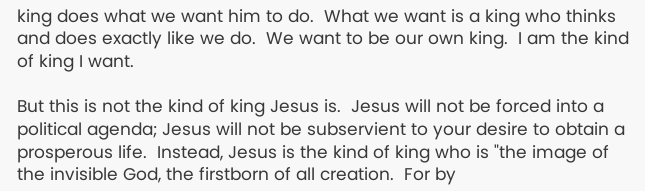king does what we want him to do.  What we want is a king who thinks and does exactly like we do.  We want to be our own king.  I am the kind of king I want.

But this is not the kind of king Jesus is.  Jesus will not be forced into a political agenda; Jesus will not be subservient to your desire to obtain a prosperous life.  Instead, Jesus is the kind of king who is "the image of the invisible God, the firstborn of all creation.  For by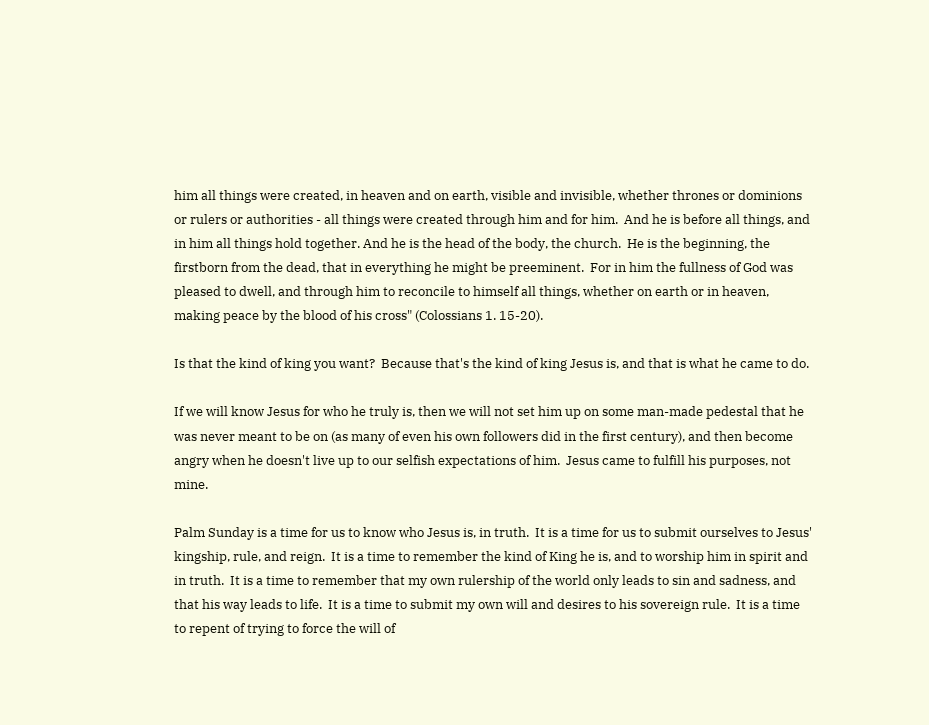him all things were created, in heaven and on earth, visible and invisible, whether thrones or dominions or rulers or authorities - all things were created through him and for him.  And he is before all things, and in him all things hold together. And he is the head of the body, the church.  He is the beginning, the firstborn from the dead, that in everything he might be preeminent.  For in him the fullness of God was pleased to dwell, and through him to reconcile to himself all things, whether on earth or in heaven, making peace by the blood of his cross" (Colossians 1. 15-20).

Is that the kind of king you want?  Because that's the kind of king Jesus is, and that is what he came to do.

If we will know Jesus for who he truly is, then we will not set him up on some man-made pedestal that he was never meant to be on (as many of even his own followers did in the first century), and then become angry when he doesn't live up to our selfish expectations of him.  Jesus came to fulfill his purposes, not mine.

Palm Sunday is a time for us to know who Jesus is, in truth.  It is a time for us to submit ourselves to Jesus' kingship, rule, and reign.  It is a time to remember the kind of King he is, and to worship him in spirit and in truth.  It is a time to remember that my own rulership of the world only leads to sin and sadness, and that his way leads to life.  It is a time to submit my own will and desires to his sovereign rule.  It is a time to repent of trying to force the will of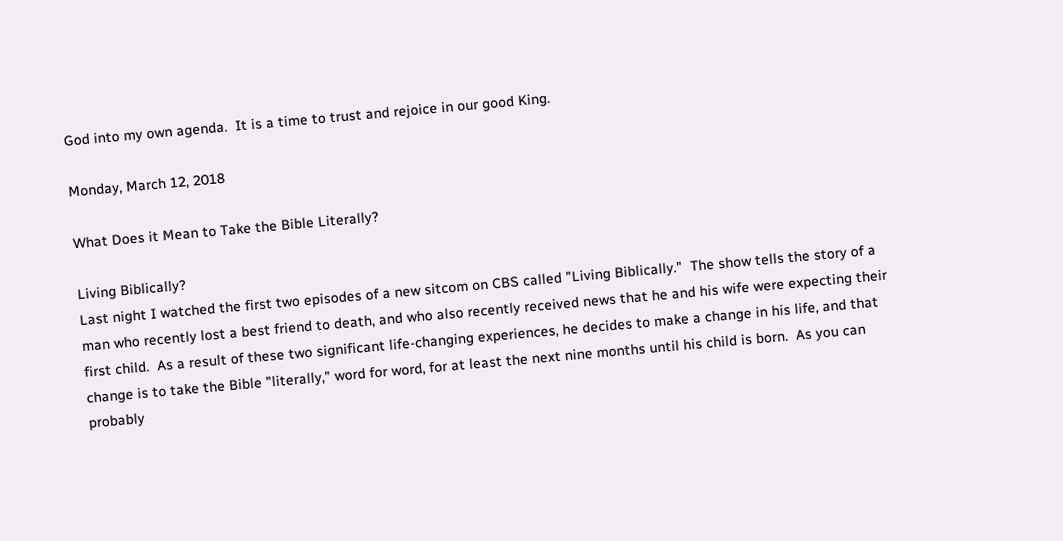God into my own agenda.  It is a time to trust and rejoice in our good King.

Monday, March 12, 2018

What Does it Mean to Take the Bible Literally?

Living Biblically?
Last night I watched the first two episodes of a new sitcom on CBS called "Living Biblically."  The show tells the story of a man who recently lost a best friend to death, and who also recently received news that he and his wife were expecting their first child.  As a result of these two significant life-changing experiences, he decides to make a change in his life, and that change is to take the Bible "literally," word for word, for at least the next nine months until his child is born.  As you can probably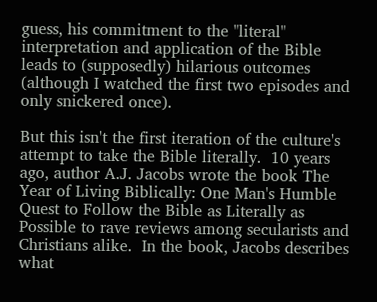guess, his commitment to the "literal" interpretation and application of the Bible leads to (supposedly) hilarious outcomes (although I watched the first two episodes and only snickered once).

But this isn't the first iteration of the culture's attempt to take the Bible literally.  10 years ago, author A.J. Jacobs wrote the book The Year of Living Biblically: One Man's Humble Quest to Follow the Bible as Literally as Possible to rave reviews among secularists and Christians alike.  In the book, Jacobs describes what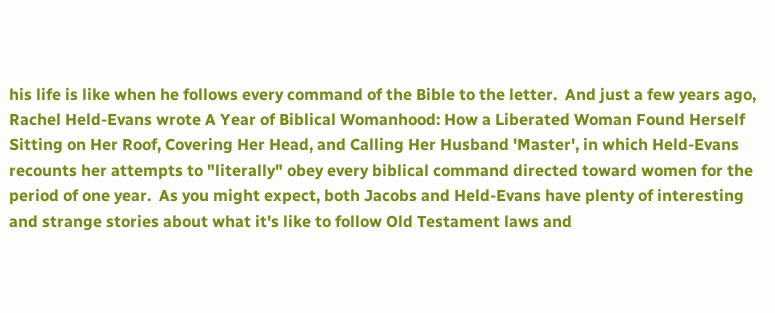his life is like when he follows every command of the Bible to the letter.  And just a few years ago, Rachel Held-Evans wrote A Year of Biblical Womanhood: How a Liberated Woman Found Herself Sitting on Her Roof, Covering Her Head, and Calling Her Husband 'Master', in which Held-Evans recounts her attempts to "literally" obey every biblical command directed toward women for the period of one year.  As you might expect, both Jacobs and Held-Evans have plenty of interesting and strange stories about what it's like to follow Old Testament laws and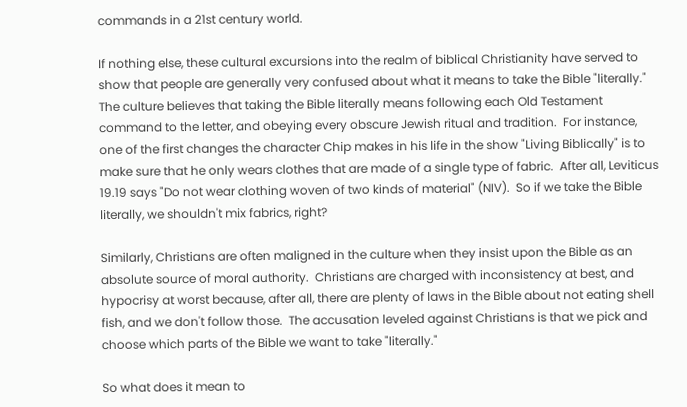commands in a 21st century world.

If nothing else, these cultural excursions into the realm of biblical Christianity have served to show that people are generally very confused about what it means to take the Bible "literally."  The culture believes that taking the Bible literally means following each Old Testament command to the letter, and obeying every obscure Jewish ritual and tradition.  For instance, one of the first changes the character Chip makes in his life in the show "Living Biblically" is to make sure that he only wears clothes that are made of a single type of fabric.  After all, Leviticus 19.19 says "Do not wear clothing woven of two kinds of material" (NIV).  So if we take the Bible literally, we shouldn't mix fabrics, right?

Similarly, Christians are often maligned in the culture when they insist upon the Bible as an absolute source of moral authority.  Christians are charged with inconsistency at best, and hypocrisy at worst because, after all, there are plenty of laws in the Bible about not eating shell fish, and we don't follow those.  The accusation leveled against Christians is that we pick and choose which parts of the Bible we want to take "literally."

So what does it mean to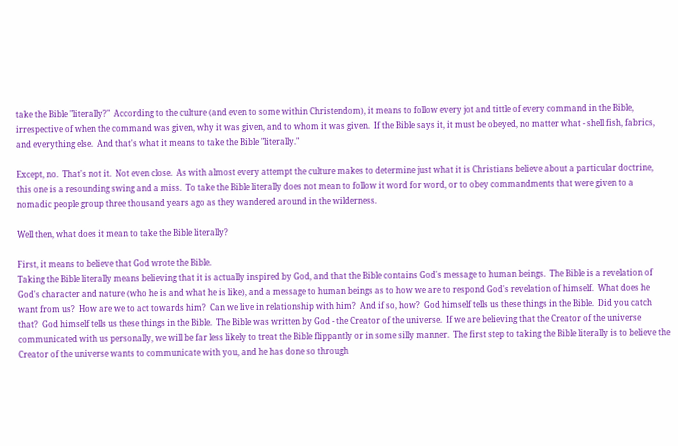take the Bible "literally?"  According to the culture (and even to some within Christendom), it means to follow every jot and tittle of every command in the Bible, irrespective of when the command was given, why it was given, and to whom it was given.  If the Bible says it, it must be obeyed, no matter what - shell fish, fabrics, and everything else.  And that's what it means to take the Bible "literally."

Except, no.  That's not it.  Not even close.  As with almost every attempt the culture makes to determine just what it is Christians believe about a particular doctrine, this one is a resounding swing and a miss.  To take the Bible literally does not mean to follow it word for word, or to obey commandments that were given to a nomadic people group three thousand years ago as they wandered around in the wilderness.

Well then, what does it mean to take the Bible literally?

First, it means to believe that God wrote the Bible.
Taking the Bible literally means believing that it is actually inspired by God, and that the Bible contains God's message to human beings.  The Bible is a revelation of God's character and nature (who he is and what he is like), and a message to human beings as to how we are to respond God's revelation of himself.  What does he want from us?  How are we to act towards him?  Can we live in relationship with him?  And if so, how?  God himself tells us these things in the Bible.  Did you catch that?  God himself tells us these things in the Bible.  The Bible was written by God - the Creator of the universe.  If we are believing that the Creator of the universe communicated with us personally, we will be far less likely to treat the Bible flippantly or in some silly manner.  The first step to taking the Bible literally is to believe the Creator of the universe wants to communicate with you, and he has done so through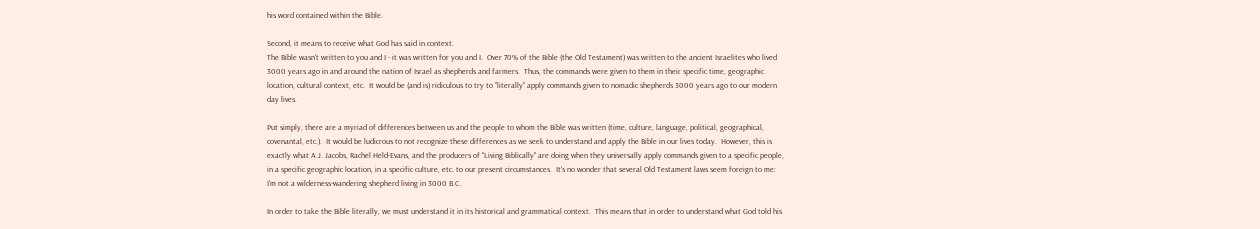his word contained within the Bible.

Second, it means to receive what God has said in context.
The Bible wasn't written to you and I - it was written for you and I.  Over 70% of the Bible (the Old Testament) was written to the ancient Israelites who lived 3000 years ago in and around the nation of Israel as shepherds and farmers.  Thus, the commands were given to them in their specific time, geographic location, cultural context, etc.  It would be (and is) ridiculous to try to "literally" apply commands given to nomadic shepherds 3000 years ago to our modern day lives.

Put simply, there are a myriad of differences between us and the people to whom the Bible was written (time, culture, language, political, geographical, covenantal, etc.).  It would be ludicrous to not recognize these differences as we seek to understand and apply the Bible in our lives today.  However, this is exactly what A.J. Jacobs, Rachel Held-Evans, and the producers of "Living Biblically" are doing when they universally apply commands given to a specific people, in a specific geographic location, in a specific culture, etc. to our present circumstances.  It's no wonder that several Old Testament laws seem foreign to me: I'm not a wilderness-wandering shepherd living in 3000 B.C.

In order to take the Bible literally, we must understand it in its historical and grammatical context.  This means that in order to understand what God told his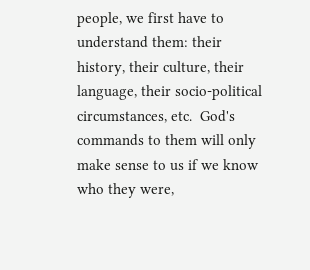people, we first have to understand them: their history, their culture, their language, their socio-political circumstances, etc.  God's commands to them will only make sense to us if we know who they were,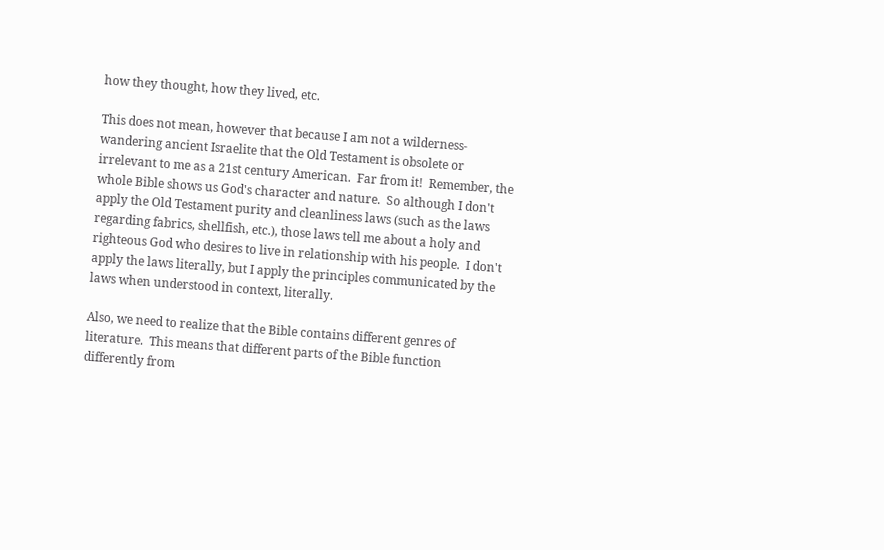how they thought, how they lived, etc.

This does not mean, however that because I am not a wilderness-wandering ancient Israelite that the Old Testament is obsolete or irrelevant to me as a 21st century American.  Far from it!  Remember, the whole Bible shows us God's character and nature.  So although I don't apply the Old Testament purity and cleanliness laws (such as the laws regarding fabrics, shellfish, etc.), those laws tell me about a holy and righteous God who desires to live in relationship with his people.  I don't apply the laws literally, but I apply the principles communicated by the laws when understood in context, literally.

Also, we need to realize that the Bible contains different genres of literature.  This means that different parts of the Bible function differently from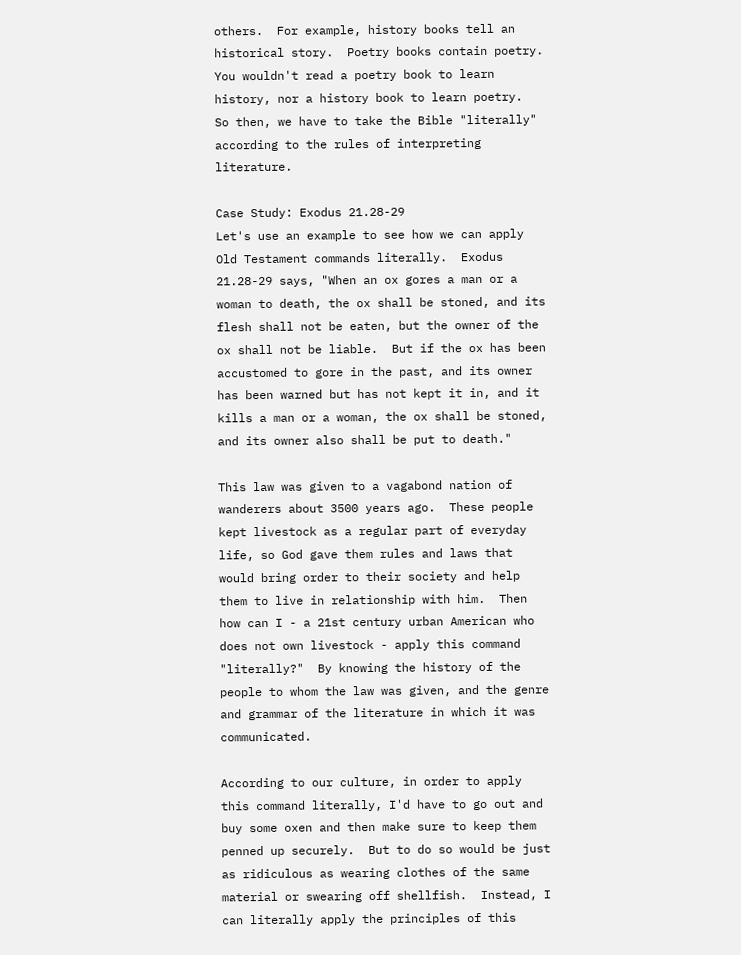others.  For example, history books tell an historical story.  Poetry books contain poetry.  You wouldn't read a poetry book to learn history, nor a history book to learn poetry.  So then, we have to take the Bible "literally" according to the rules of interpreting literature.

Case Study: Exodus 21.28-29
Let's use an example to see how we can apply Old Testament commands literally.  Exodus 21.28-29 says, "When an ox gores a man or a woman to death, the ox shall be stoned, and its flesh shall not be eaten, but the owner of the ox shall not be liable.  But if the ox has been accustomed to gore in the past, and its owner has been warned but has not kept it in, and it kills a man or a woman, the ox shall be stoned, and its owner also shall be put to death."

This law was given to a vagabond nation of wanderers about 3500 years ago.  These people kept livestock as a regular part of everyday life, so God gave them rules and laws that would bring order to their society and help them to live in relationship with him.  Then how can I - a 21st century urban American who does not own livestock - apply this command "literally?"  By knowing the history of the people to whom the law was given, and the genre and grammar of the literature in which it was communicated.

According to our culture, in order to apply this command literally, I'd have to go out and buy some oxen and then make sure to keep them penned up securely.  But to do so would be just as ridiculous as wearing clothes of the same material or swearing off shellfish.  Instead, I can literally apply the principles of this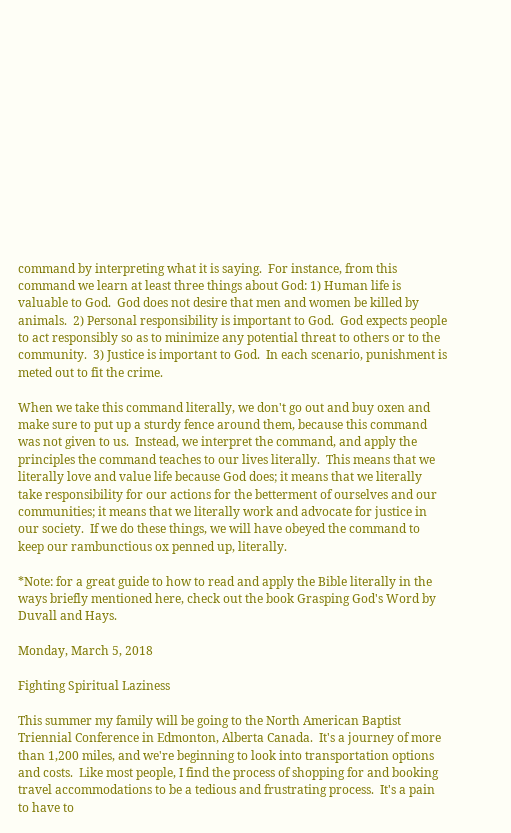command by interpreting what it is saying.  For instance, from this command we learn at least three things about God: 1) Human life is valuable to God.  God does not desire that men and women be killed by animals.  2) Personal responsibility is important to God.  God expects people to act responsibly so as to minimize any potential threat to others or to the community.  3) Justice is important to God.  In each scenario, punishment is meted out to fit the crime.

When we take this command literally, we don't go out and buy oxen and make sure to put up a sturdy fence around them, because this command was not given to us.  Instead, we interpret the command, and apply the principles the command teaches to our lives literally.  This means that we literally love and value life because God does; it means that we literally take responsibility for our actions for the betterment of ourselves and our communities; it means that we literally work and advocate for justice in our society.  If we do these things, we will have obeyed the command to keep our rambunctious ox penned up, literally.

*Note: for a great guide to how to read and apply the Bible literally in the ways briefly mentioned here, check out the book Grasping God's Word by Duvall and Hays.

Monday, March 5, 2018

Fighting Spiritual Laziness

This summer my family will be going to the North American Baptist Triennial Conference in Edmonton, Alberta Canada.  It's a journey of more than 1,200 miles, and we're beginning to look into transportation options and costs.  Like most people, I find the process of shopping for and booking travel accommodations to be a tedious and frustrating process.  It's a pain to have to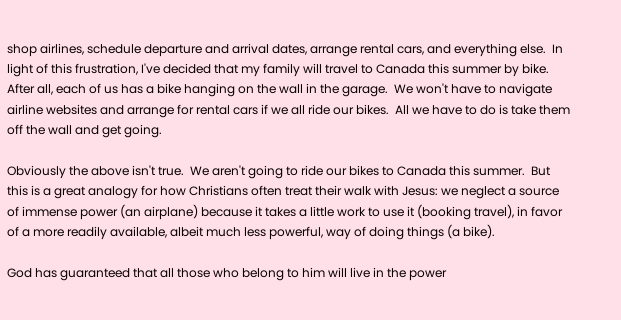shop airlines, schedule departure and arrival dates, arrange rental cars, and everything else.  In light of this frustration, I've decided that my family will travel to Canada this summer by bike.  After all, each of us has a bike hanging on the wall in the garage.  We won't have to navigate airline websites and arrange for rental cars if we all ride our bikes.  All we have to do is take them off the wall and get going.

Obviously the above isn't true.  We aren't going to ride our bikes to Canada this summer.  But this is a great analogy for how Christians often treat their walk with Jesus: we neglect a source of immense power (an airplane) because it takes a little work to use it (booking travel), in favor of a more readily available, albeit much less powerful, way of doing things (a bike).

God has guaranteed that all those who belong to him will live in the power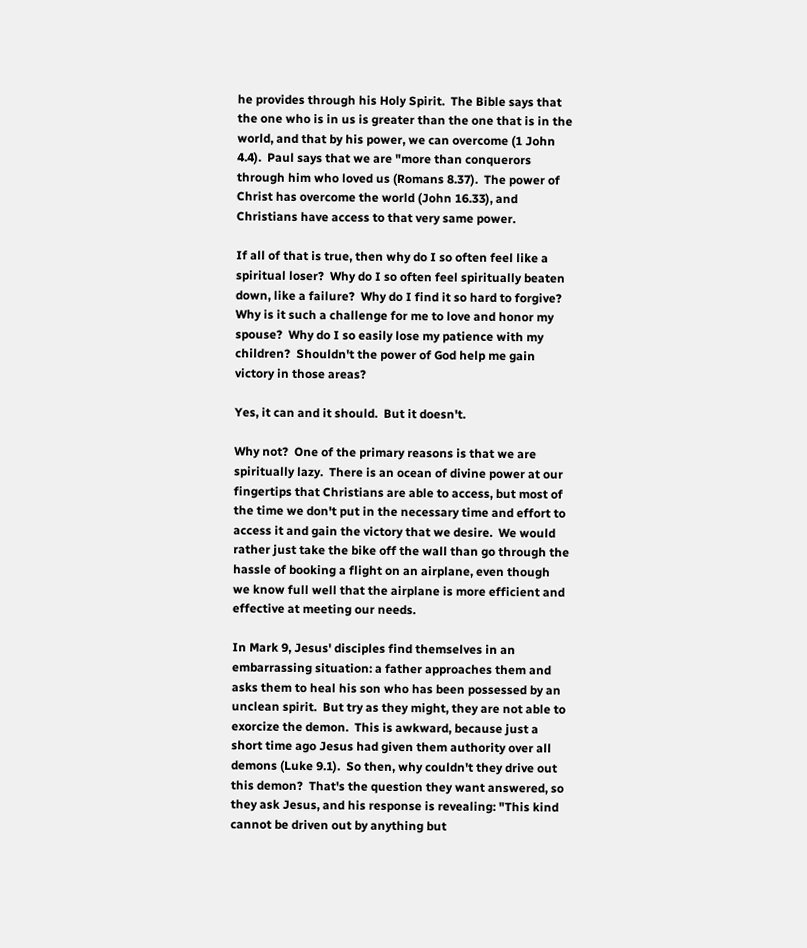he provides through his Holy Spirit.  The Bible says that the one who is in us is greater than the one that is in the world, and that by his power, we can overcome (1 John 4.4).  Paul says that we are "more than conquerors through him who loved us (Romans 8.37).  The power of Christ has overcome the world (John 16.33), and Christians have access to that very same power.

If all of that is true, then why do I so often feel like a spiritual loser?  Why do I so often feel spiritually beaten down, like a failure?  Why do I find it so hard to forgive?  Why is it such a challenge for me to love and honor my spouse?  Why do I so easily lose my patience with my children?  Shouldn't the power of God help me gain victory in those areas?

Yes, it can and it should.  But it doesn't.

Why not?  One of the primary reasons is that we are spiritually lazy.  There is an ocean of divine power at our fingertips that Christians are able to access, but most of the time we don't put in the necessary time and effort to access it and gain the victory that we desire.  We would rather just take the bike off the wall than go through the hassle of booking a flight on an airplane, even though we know full well that the airplane is more efficient and effective at meeting our needs.

In Mark 9, Jesus' disciples find themselves in an embarrassing situation: a father approaches them and asks them to heal his son who has been possessed by an unclean spirit.  But try as they might, they are not able to exorcize the demon.  This is awkward, because just a short time ago Jesus had given them authority over all demons (Luke 9.1).  So then, why couldn't they drive out this demon?  That's the question they want answered, so they ask Jesus, and his response is revealing: "This kind cannot be driven out by anything but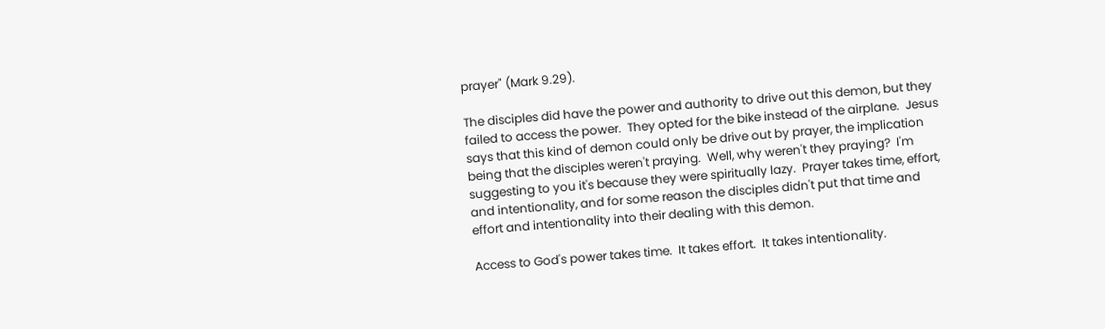prayer" (Mark 9.29).

The disciples did have the power and authority to drive out this demon, but they failed to access the power.  They opted for the bike instead of the airplane.  Jesus says that this kind of demon could only be drive out by prayer, the implication being that the disciples weren't praying.  Well, why weren't they praying?  I'm suggesting to you it's because they were spiritually lazy.  Prayer takes time, effort, and intentionality, and for some reason the disciples didn't put that time and effort and intentionality into their dealing with this demon.

Access to God's power takes time.  It takes effort.  It takes intentionality.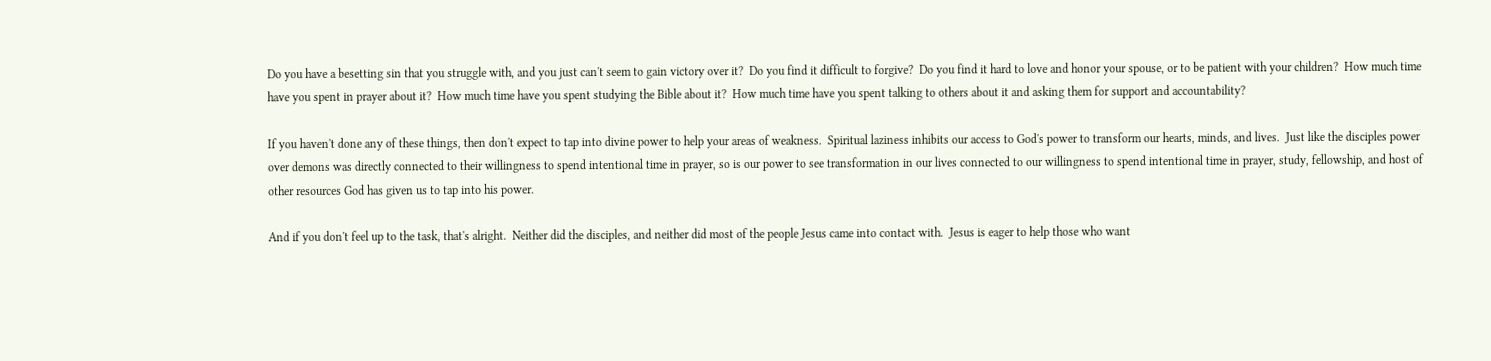Do you have a besetting sin that you struggle with, and you just can't seem to gain victory over it?  Do you find it difficult to forgive?  Do you find it hard to love and honor your spouse, or to be patient with your children?  How much time have you spent in prayer about it?  How much time have you spent studying the Bible about it?  How much time have you spent talking to others about it and asking them for support and accountability?

If you haven't done any of these things, then don't expect to tap into divine power to help your areas of weakness.  Spiritual laziness inhibits our access to God's power to transform our hearts, minds, and lives.  Just like the disciples power over demons was directly connected to their willingness to spend intentional time in prayer, so is our power to see transformation in our lives connected to our willingness to spend intentional time in prayer, study, fellowship, and host of other resources God has given us to tap into his power.

And if you don't feel up to the task, that's alright.  Neither did the disciples, and neither did most of the people Jesus came into contact with.  Jesus is eager to help those who want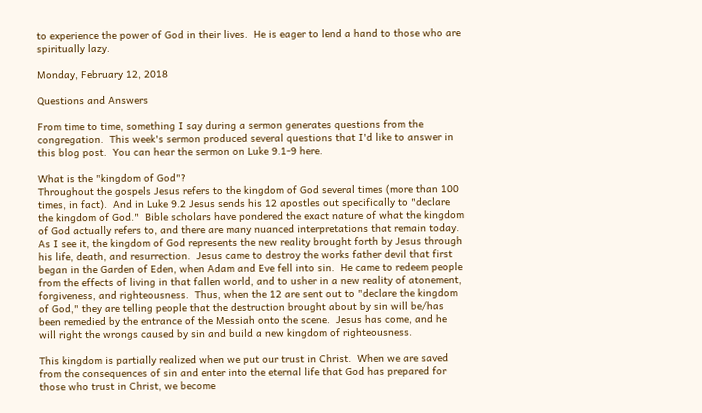to experience the power of God in their lives.  He is eager to lend a hand to those who are spiritually lazy.

Monday, February 12, 2018

Questions and Answers

From time to time, something I say during a sermon generates questions from the congregation.  This week's sermon produced several questions that I'd like to answer in this blog post.  You can hear the sermon on Luke 9.1-9 here.

What is the "kingdom of God"?
Throughout the gospels Jesus refers to the kingdom of God several times (more than 100 times, in fact).  And in Luke 9.2 Jesus sends his 12 apostles out specifically to "declare the kingdom of God."  Bible scholars have pondered the exact nature of what the kingdom of God actually refers to, and there are many nuanced interpretations that remain today.  As I see it, the kingdom of God represents the new reality brought forth by Jesus through his life, death, and resurrection.  Jesus came to destroy the works father devil that first began in the Garden of Eden, when Adam and Eve fell into sin.  He came to redeem people from the effects of living in that fallen world, and to usher in a new reality of atonement, forgiveness, and righteousness.  Thus, when the 12 are sent out to "declare the kingdom of God," they are telling people that the destruction brought about by sin will be/has been remedied by the entrance of the Messiah onto the scene.  Jesus has come, and he will right the wrongs caused by sin and build a new kingdom of righteousness.

This kingdom is partially realized when we put our trust in Christ.  When we are saved from the consequences of sin and enter into the eternal life that God has prepared for those who trust in Christ, we become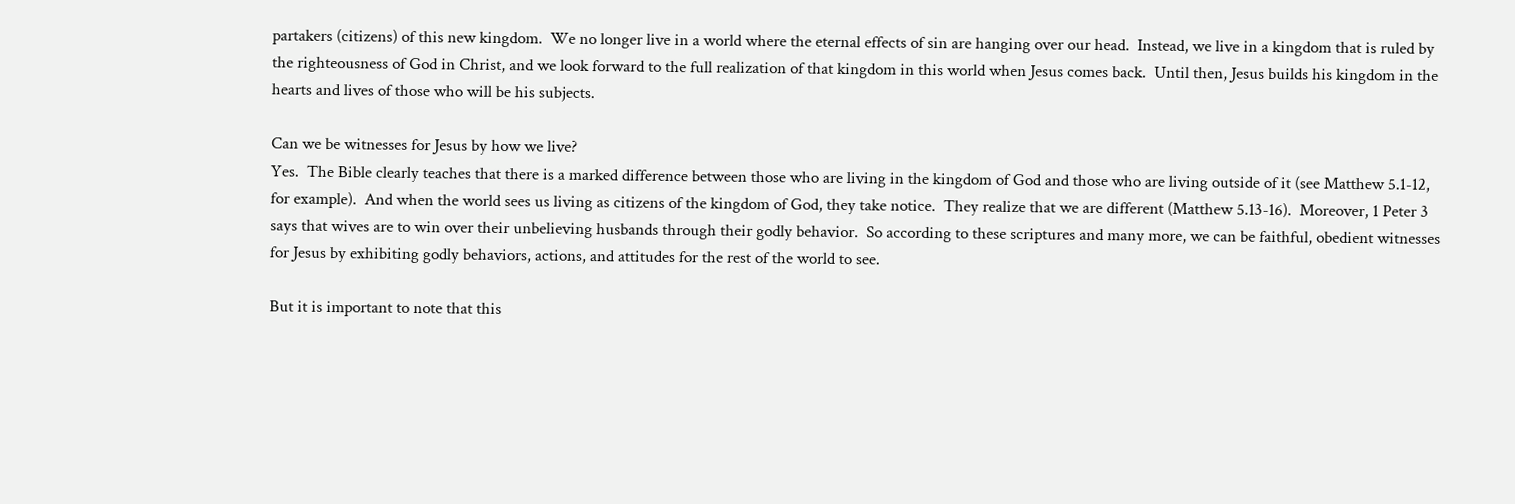partakers (citizens) of this new kingdom.  We no longer live in a world where the eternal effects of sin are hanging over our head.  Instead, we live in a kingdom that is ruled by the righteousness of God in Christ, and we look forward to the full realization of that kingdom in this world when Jesus comes back.  Until then, Jesus builds his kingdom in the hearts and lives of those who will be his subjects.

Can we be witnesses for Jesus by how we live?
Yes.  The Bible clearly teaches that there is a marked difference between those who are living in the kingdom of God and those who are living outside of it (see Matthew 5.1-12, for example).  And when the world sees us living as citizens of the kingdom of God, they take notice.  They realize that we are different (Matthew 5.13-16).  Moreover, 1 Peter 3 says that wives are to win over their unbelieving husbands through their godly behavior.  So according to these scriptures and many more, we can be faithful, obedient witnesses for Jesus by exhibiting godly behaviors, actions, and attitudes for the rest of the world to see.

But it is important to note that this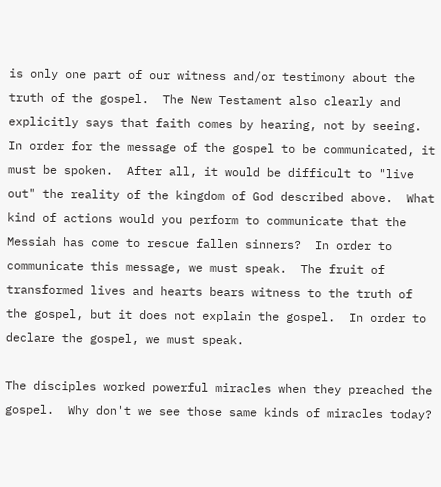is only one part of our witness and/or testimony about the truth of the gospel.  The New Testament also clearly and explicitly says that faith comes by hearing, not by seeing.  In order for the message of the gospel to be communicated, it must be spoken.  After all, it would be difficult to "live out" the reality of the kingdom of God described above.  What kind of actions would you perform to communicate that the Messiah has come to rescue fallen sinners?  In order to communicate this message, we must speak.  The fruit of transformed lives and hearts bears witness to the truth of the gospel, but it does not explain the gospel.  In order to declare the gospel, we must speak.

The disciples worked powerful miracles when they preached the gospel.  Why don't we see those same kinds of miracles today?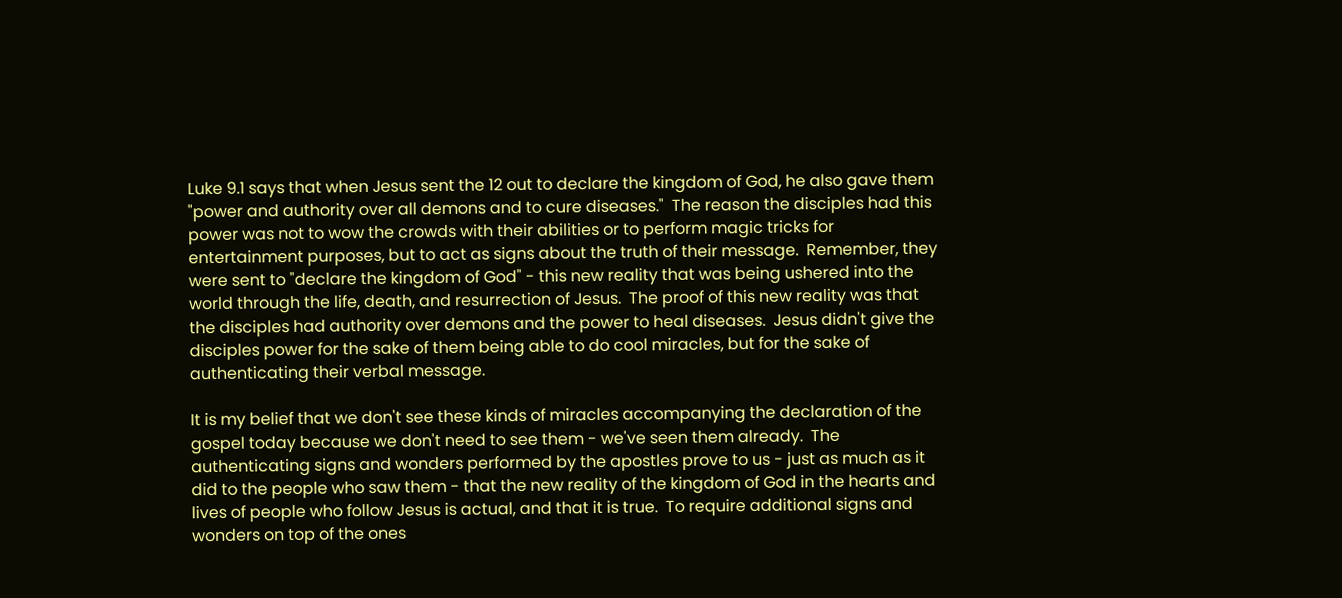Luke 9.1 says that when Jesus sent the 12 out to declare the kingdom of God, he also gave them "power and authority over all demons and to cure diseases."  The reason the disciples had this power was not to wow the crowds with their abilities or to perform magic tricks for entertainment purposes, but to act as signs about the truth of their message.  Remember, they were sent to "declare the kingdom of God" - this new reality that was being ushered into the world through the life, death, and resurrection of Jesus.  The proof of this new reality was that the disciples had authority over demons and the power to heal diseases.  Jesus didn't give the disciples power for the sake of them being able to do cool miracles, but for the sake of authenticating their verbal message.

It is my belief that we don't see these kinds of miracles accompanying the declaration of the gospel today because we don't need to see them - we've seen them already.  The authenticating signs and wonders performed by the apostles prove to us - just as much as it did to the people who saw them - that the new reality of the kingdom of God in the hearts and lives of people who follow Jesus is actual, and that it is true.  To require additional signs and wonders on top of the ones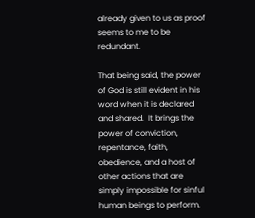already given to us as proof seems to me to be redundant.

That being said, the power of God is still evident in his word when it is declared and shared.  It brings the power of conviction, repentance, faith, obedience, and a host of other actions that are simply impossible for sinful human beings to perform.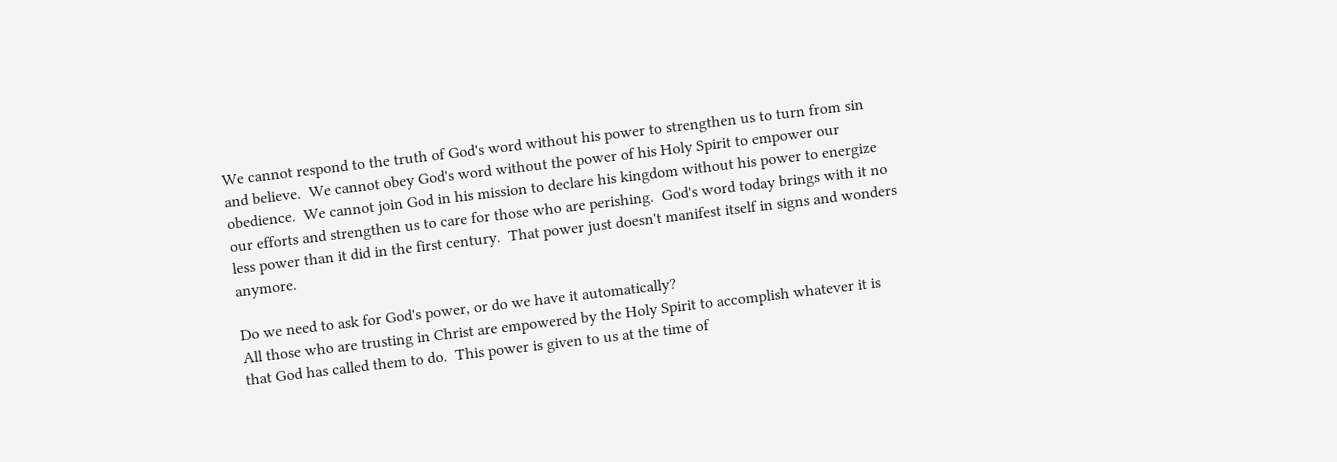We cannot respond to the truth of God's word without his power to strengthen us to turn from sin and believe.  We cannot obey God's word without the power of his Holy Spirit to empower our obedience.  We cannot join God in his mission to declare his kingdom without his power to energize our efforts and strengthen us to care for those who are perishing.  God's word today brings with it no less power than it did in the first century.  That power just doesn't manifest itself in signs and wonders anymore.

Do we need to ask for God's power, or do we have it automatically?
All those who are trusting in Christ are empowered by the Holy Spirit to accomplish whatever it is that God has called them to do.  This power is given to us at the time of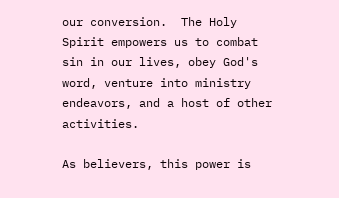our conversion.  The Holy Spirit empowers us to combat sin in our lives, obey God's word, venture into ministry endeavors, and a host of other activities.

As believers, this power is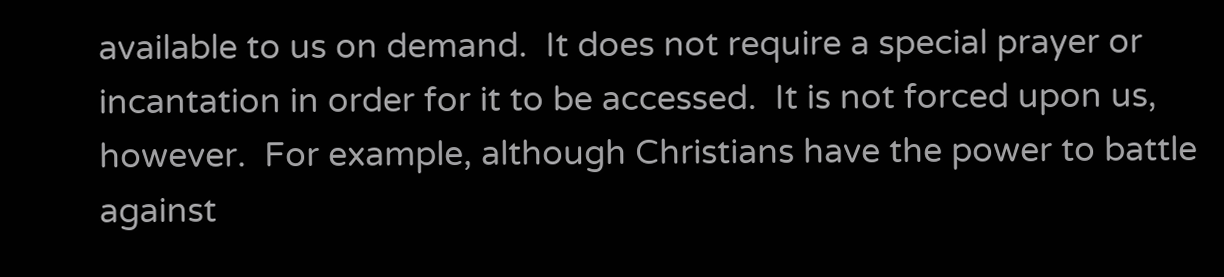available to us on demand.  It does not require a special prayer or incantation in order for it to be accessed.  It is not forced upon us, however.  For example, although Christians have the power to battle against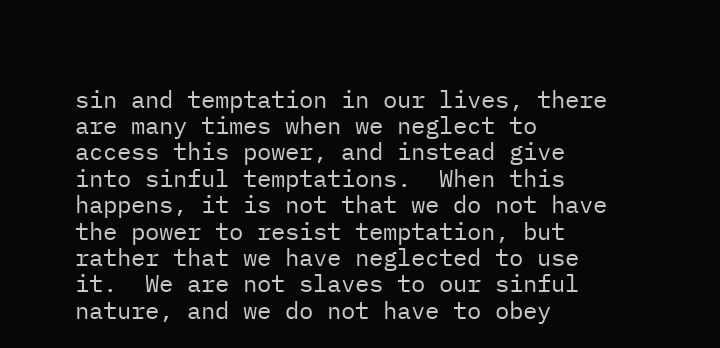sin and temptation in our lives, there are many times when we neglect to access this power, and instead give into sinful temptations.  When this happens, it is not that we do not have the power to resist temptation, but rather that we have neglected to use it.  We are not slaves to our sinful nature, and we do not have to obey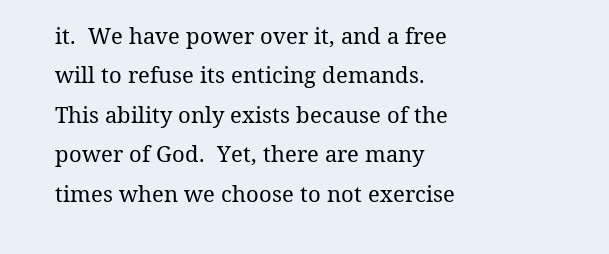it.  We have power over it, and a free will to refuse its enticing demands.  This ability only exists because of the power of God.  Yet, there are many times when we choose to not exercise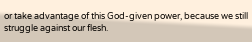or take advantage of this God-given power, because we still struggle against our flesh.